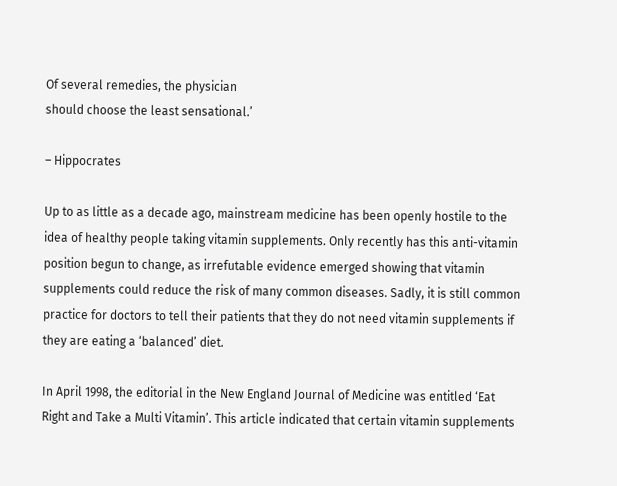Of several remedies, the physician
should choose the least sensational.’

– Hippocrates

Up to as little as a decade ago, mainstream medicine has been openly hostile to the idea of healthy people taking vitamin supplements. Only recently has this anti-vitamin position begun to change, as irrefutable evidence emerged showing that vitamin supplements could reduce the risk of many common diseases. Sadly, it is still common practice for doctors to tell their patients that they do not need vitamin supplements if they are eating a ‘balanced’ diet.

In April 1998, the editorial in the New England Journal of Medicine was entitled ‘Eat Right and Take a Multi Vitamin’. This article indicated that certain vitamin supplements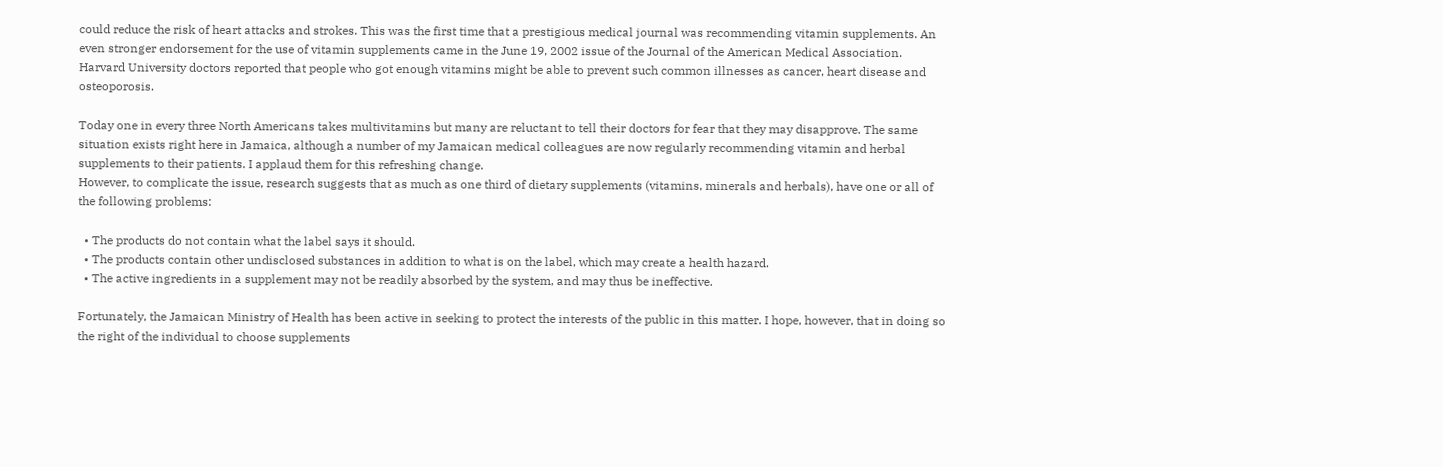could reduce the risk of heart attacks and strokes. This was the first time that a prestigious medical journal was recommending vitamin supplements. An even stronger endorsement for the use of vitamin supplements came in the June 19, 2002 issue of the Journal of the American Medical Association. Harvard University doctors reported that people who got enough vitamins might be able to prevent such common illnesses as cancer, heart disease and osteoporosis.

Today one in every three North Americans takes multivitamins but many are reluctant to tell their doctors for fear that they may disapprove. The same situation exists right here in Jamaica, although a number of my Jamaican medical colleagues are now regularly recommending vitamin and herbal supplements to their patients. I applaud them for this refreshing change.
However, to complicate the issue, research suggests that as much as one third of dietary supplements (vitamins, minerals and herbals), have one or all of the following problems:

  • The products do not contain what the label says it should.
  • The products contain other undisclosed substances in addition to what is on the label, which may create a health hazard.
  • The active ingredients in a supplement may not be readily absorbed by the system, and may thus be ineffective.

Fortunately, the Jamaican Ministry of Health has been active in seeking to protect the interests of the public in this matter. I hope, however, that in doing so the right of the individual to choose supplements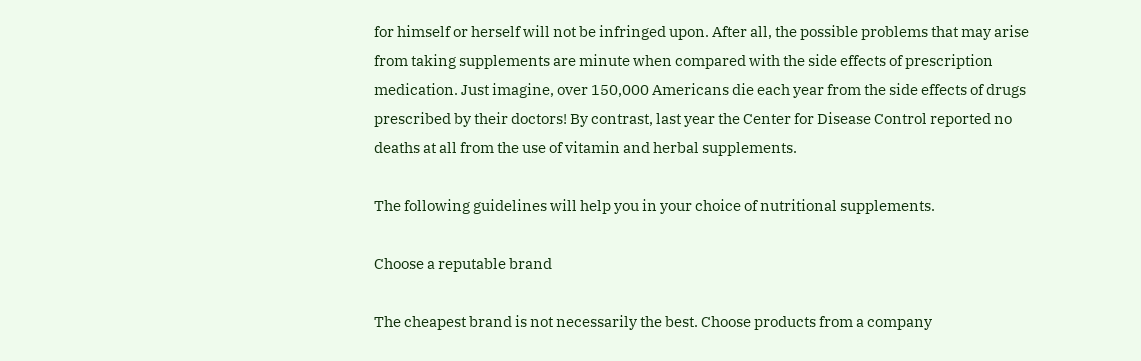for himself or herself will not be infringed upon. After all, the possible problems that may arise from taking supplements are minute when compared with the side effects of prescription medication. Just imagine, over 150,000 Americans die each year from the side effects of drugs prescribed by their doctors! By contrast, last year the Center for Disease Control reported no deaths at all from the use of vitamin and herbal supplements.

The following guidelines will help you in your choice of nutritional supplements.

Choose a reputable brand

The cheapest brand is not necessarily the best. Choose products from a company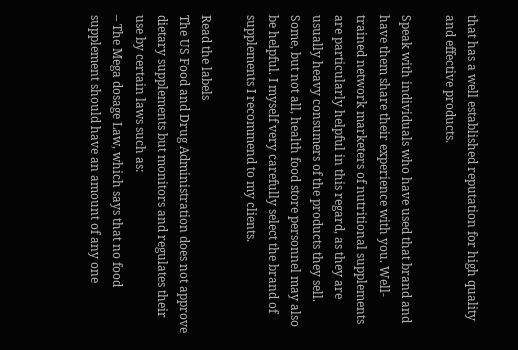that has a well established reputation for high quality and effective products.

Speak with individuals who have used that brand and have them share their experience with you. Well-trained network marketers of nutritional supplements are particularly helpful in this regard, as they are usually heavy consumers of the products they sell. Some, but not all, health food store personnel may also be helpful. I myself very carefully select the brand of supplements I recommend to my clients.

Read the labels
The US Food and Drug Administration does not approve dietary supplements but monitors and regulates their use by certain laws such as:
– The Mega dosage Law, which says that no food supplement should have an amount of any one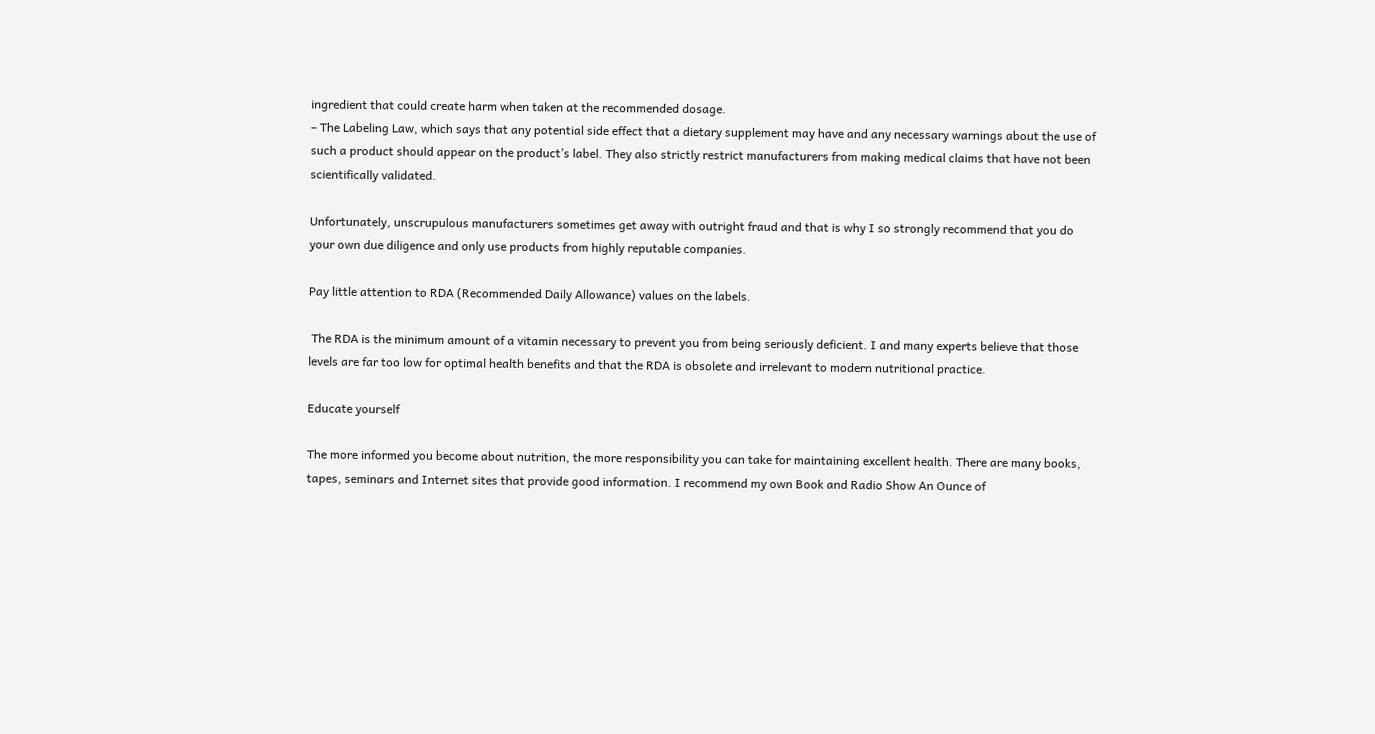ingredient that could create harm when taken at the recommended dosage.
– The Labeling Law, which says that any potential side effect that a dietary supplement may have and any necessary warnings about the use of such a product should appear on the product’s label. They also strictly restrict manufacturers from making medical claims that have not been scientifically validated.

Unfortunately, unscrupulous manufacturers sometimes get away with outright fraud and that is why I so strongly recommend that you do your own due diligence and only use products from highly reputable companies.

Pay little attention to RDA (Recommended Daily Allowance) values on the labels.

 The RDA is the minimum amount of a vitamin necessary to prevent you from being seriously deficient. I and many experts believe that those levels are far too low for optimal health benefits and that the RDA is obsolete and irrelevant to modern nutritional practice.

Educate yourself

The more informed you become about nutrition, the more responsibility you can take for maintaining excellent health. There are many books, tapes, seminars and Internet sites that provide good information. I recommend my own Book and Radio Show An Ounce of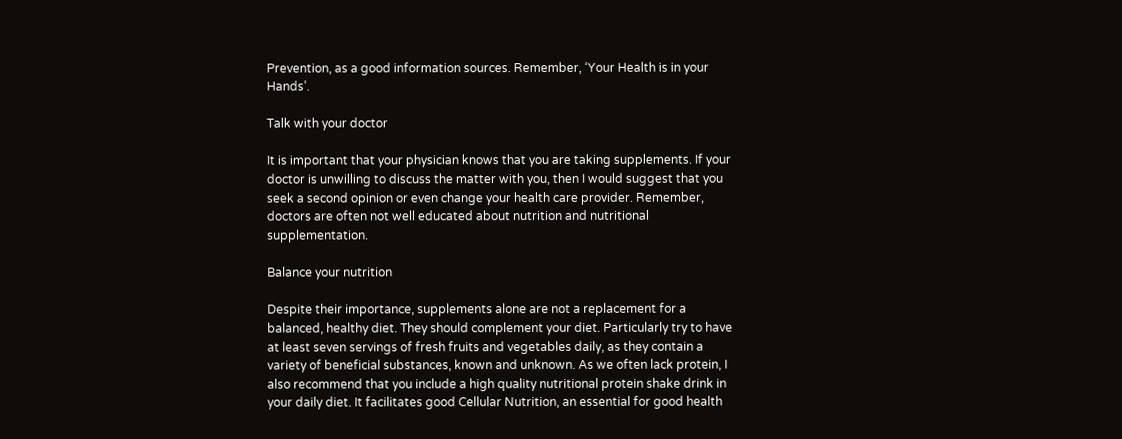Prevention, as a good information sources. Remember, ‘Your Health is in your Hands’.

Talk with your doctor

It is important that your physician knows that you are taking supplements. If your doctor is unwilling to discuss the matter with you, then I would suggest that you seek a second opinion or even change your health care provider. Remember, doctors are often not well educated about nutrition and nutritional supplementation.

Balance your nutrition

Despite their importance, supplements alone are not a replacement for a balanced, healthy diet. They should complement your diet. Particularly try to have at least seven servings of fresh fruits and vegetables daily, as they contain a variety of beneficial substances, known and unknown. As we often lack protein, I also recommend that you include a high quality nutritional protein shake drink in your daily diet. It facilitates good Cellular Nutrition, an essential for good health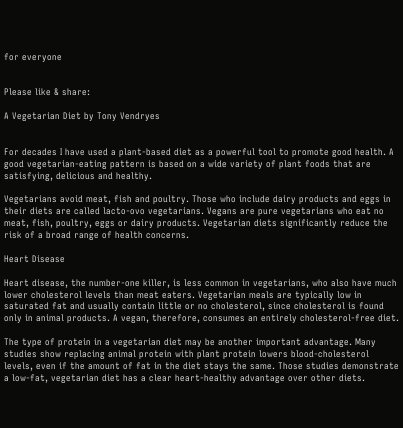for everyone


Please like & share:

A Vegetarian Diet by Tony Vendryes


For decades I have used a plant-based diet as a powerful tool to promote good health. A good vegetarian-eating pattern is based on a wide variety of plant foods that are satisfying, delicious and healthy.

Vegetarians avoid meat, fish and poultry. Those who include dairy products and eggs in their diets are called lacto-ovo vegetarians. Vegans are pure vegetarians who eat no meat, fish, poultry, eggs or dairy products. Vegetarian diets significantly reduce the risk of a broad range of health concerns.

Heart Disease

Heart disease, the number-one killer, is less common in vegetarians, who also have much lower cholesterol levels than meat eaters. Vegetarian meals are typically low in saturated fat and usually contain little or no cholesterol, since cholesterol is found only in animal products. A vegan, therefore, consumes an entirely cholesterol-free diet.

The type of protein in a vegetarian diet may be another important advantage. Many studies show replacing animal protein with plant protein lowers blood-cholesterol levels, even if the amount of fat in the diet stays the same. Those studies demonstrate a low-fat, vegetarian diet has a clear heart-healthy advantage over other diets.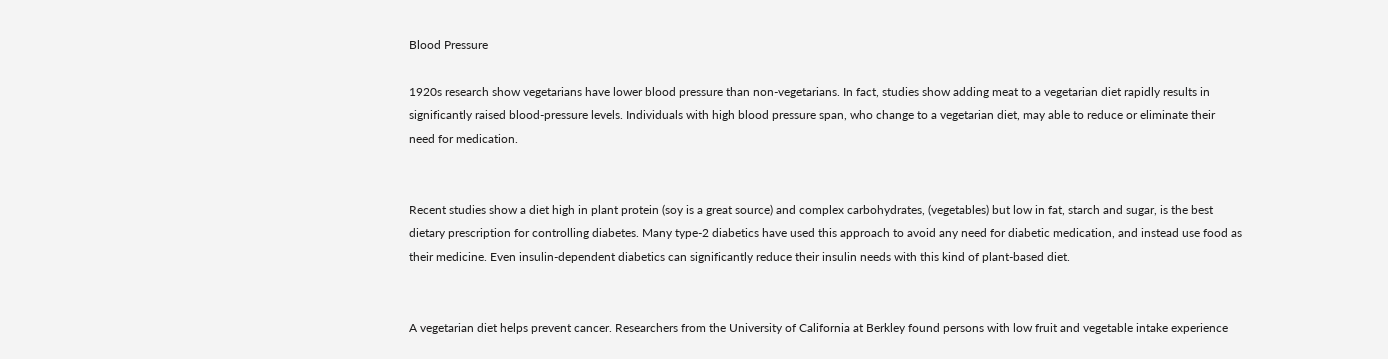Blood Pressure

1920s research show vegetarians have lower blood pressure than non-vegetarians. In fact, studies show adding meat to a vegetarian diet rapidly results in significantly raised blood-pressure levels. Individuals with high blood pressure span, who change to a vegetarian diet, may able to reduce or eliminate their need for medication.


Recent studies show a diet high in plant protein (soy is a great source) and complex carbohydrates, (vegetables) but low in fat, starch and sugar, is the best dietary prescription for controlling diabetes. Many type-2 diabetics have used this approach to avoid any need for diabetic medication, and instead use food as their medicine. Even insulin-dependent diabetics can significantly reduce their insulin needs with this kind of plant-based diet.


A vegetarian diet helps prevent cancer. Researchers from the University of California at Berkley found persons with low fruit and vegetable intake experience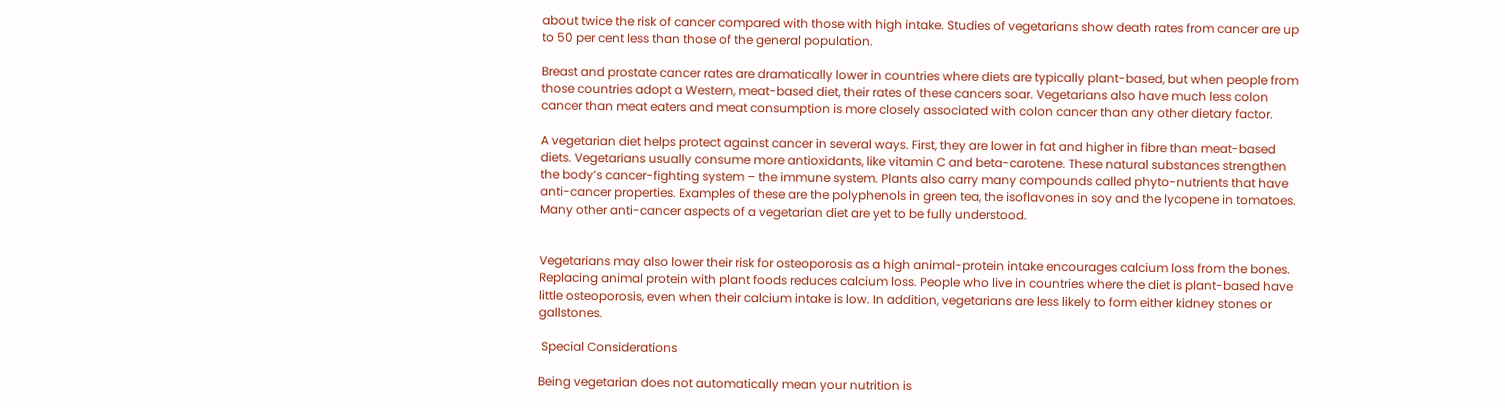about twice the risk of cancer compared with those with high intake. Studies of vegetarians show death rates from cancer are up to 50 per cent less than those of the general population.

Breast and prostate cancer rates are dramatically lower in countries where diets are typically plant-based, but when people from those countries adopt a Western, meat-based diet, their rates of these cancers soar. Vegetarians also have much less colon cancer than meat eaters and meat consumption is more closely associated with colon cancer than any other dietary factor.

A vegetarian diet helps protect against cancer in several ways. First, they are lower in fat and higher in fibre than meat-based diets. Vegetarians usually consume more antioxidants, like vitamin C and beta-carotene. These natural substances strengthen the body’s cancer-fighting system – the immune system. Plants also carry many compounds called phyto-nutrients that have anti-cancer properties. Examples of these are the polyphenols in green tea, the isoflavones in soy and the lycopene in tomatoes. Many other anti-cancer aspects of a vegetarian diet are yet to be fully understood.


Vegetarians may also lower their risk for osteoporosis as a high animal-protein intake encourages calcium loss from the bones. Replacing animal protein with plant foods reduces calcium loss. People who live in countries where the diet is plant-based have little osteoporosis, even when their calcium intake is low. In addition, vegetarians are less likely to form either kidney stones or gallstones.

 Special Considerations

Being vegetarian does not automatically mean your nutrition is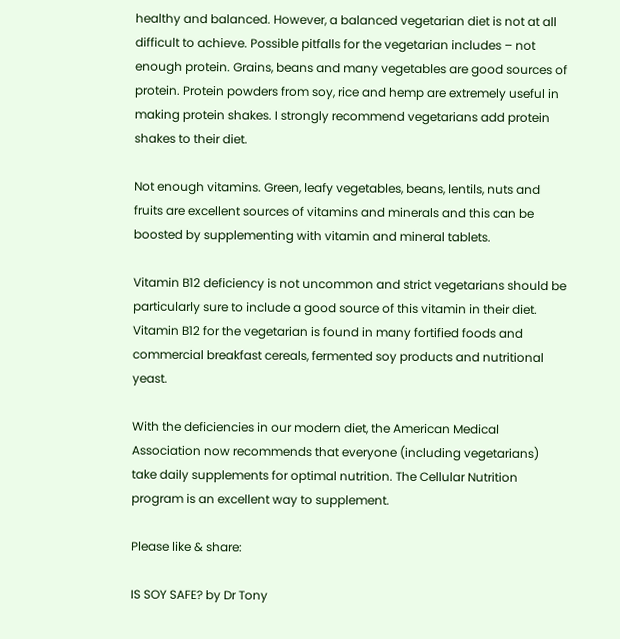healthy and balanced. However, a balanced vegetarian diet is not at all difficult to achieve. Possible pitfalls for the vegetarian includes – not enough protein. Grains, beans and many vegetables are good sources of protein. Protein powders from soy, rice and hemp are extremely useful in making protein shakes. I strongly recommend vegetarians add protein shakes to their diet.

Not enough vitamins. Green, leafy vegetables, beans, lentils, nuts and fruits are excellent sources of vitamins and minerals and this can be boosted by supplementing with vitamin and mineral tablets.

Vitamin B12 deficiency is not uncommon and strict vegetarians should be particularly sure to include a good source of this vitamin in their diet. Vitamin B12 for the vegetarian is found in many fortified foods and commercial breakfast cereals, fermented soy products and nutritional yeast.

With the deficiencies in our modern diet, the American Medical Association now recommends that everyone (including vegetarians) take daily supplements for optimal nutrition. The Cellular Nutrition program is an excellent way to supplement.

Please like & share:

IS SOY SAFE? by Dr Tony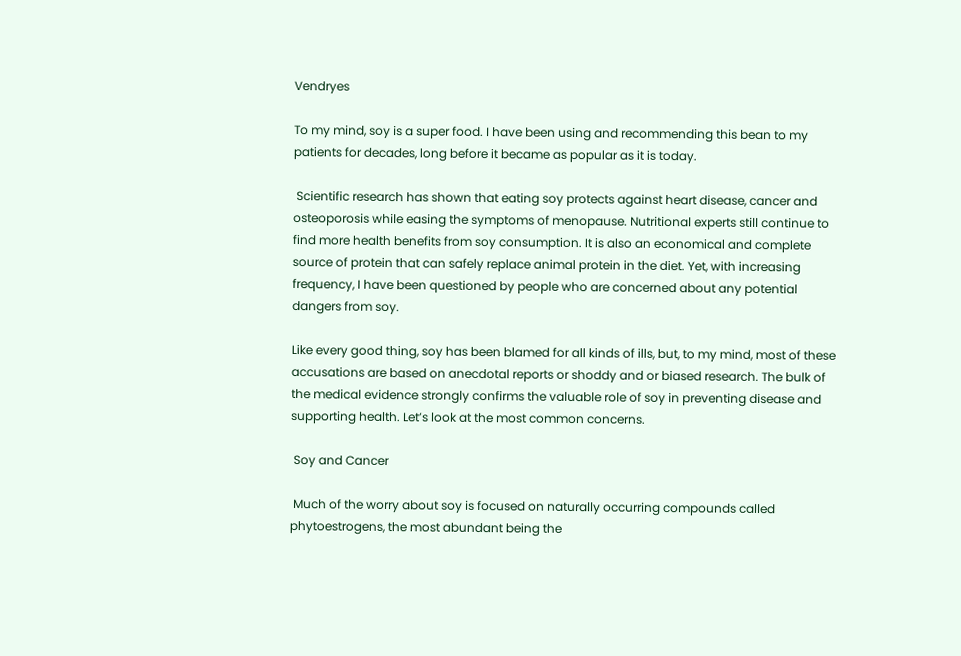Vendryes

To my mind, soy is a super food. I have been using and recommending this bean to my patients for decades, long before it became as popular as it is today.

 Scientific research has shown that eating soy protects against heart disease, cancer and osteoporosis while easing the symptoms of menopause. Nutritional experts still continue to find more health benefits from soy consumption. It is also an economical and complete source of protein that can safely replace animal protein in the diet. Yet, with increasing frequency, I have been questioned by people who are concerned about any potential dangers from soy.

Like every good thing, soy has been blamed for all kinds of ills, but, to my mind, most of these accusations are based on anecdotal reports or shoddy and or biased research. The bulk of the medical evidence strongly confirms the valuable role of soy in preventing disease and supporting health. Let’s look at the most common concerns.

 Soy and Cancer

 Much of the worry about soy is focused on naturally occurring compounds called phytoestrogens, the most abundant being the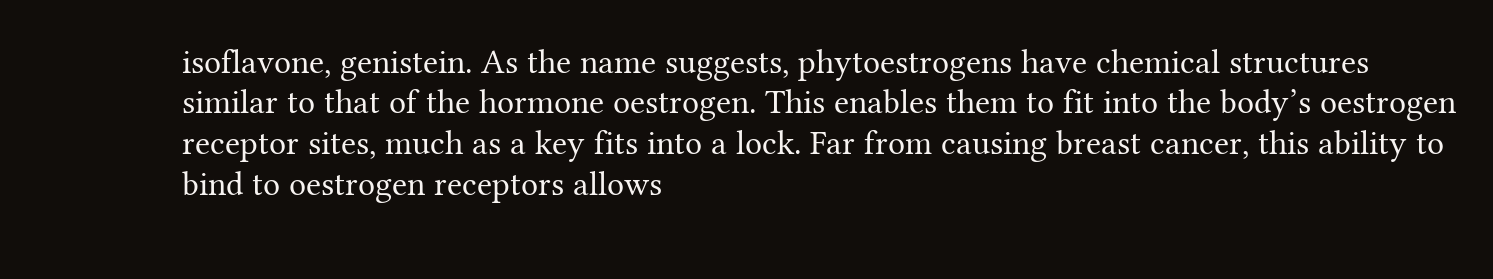isoflavone, genistein. As the name suggests, phytoestrogens have chemical structures similar to that of the hormone oestrogen. This enables them to fit into the body’s oestrogen receptor sites, much as a key fits into a lock. Far from causing breast cancer, this ability to bind to oestrogen receptors allows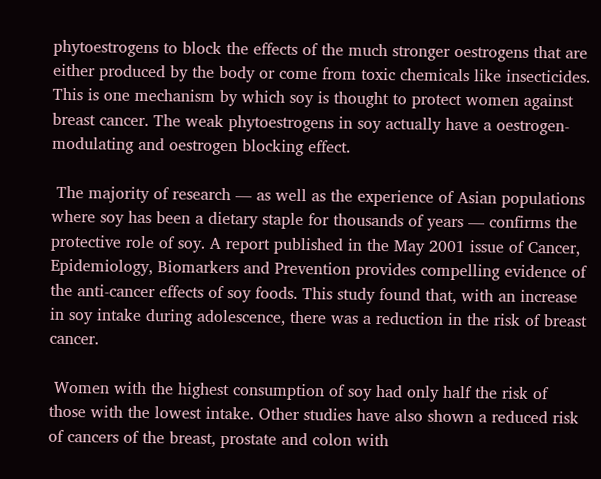phytoestrogens to block the effects of the much stronger oestrogens that are either produced by the body or come from toxic chemicals like insecticides. This is one mechanism by which soy is thought to protect women against breast cancer. The weak phytoestrogens in soy actually have a oestrogen-modulating and oestrogen blocking effect.

 The majority of research — as well as the experience of Asian populations where soy has been a dietary staple for thousands of years — confirms the protective role of soy. A report published in the May 2001 issue of Cancer, Epidemiology, Biomarkers and Prevention provides compelling evidence of the anti-cancer effects of soy foods. This study found that, with an increase in soy intake during adolescence, there was a reduction in the risk of breast cancer.

 Women with the highest consumption of soy had only half the risk of those with the lowest intake. Other studies have also shown a reduced risk of cancers of the breast, prostate and colon with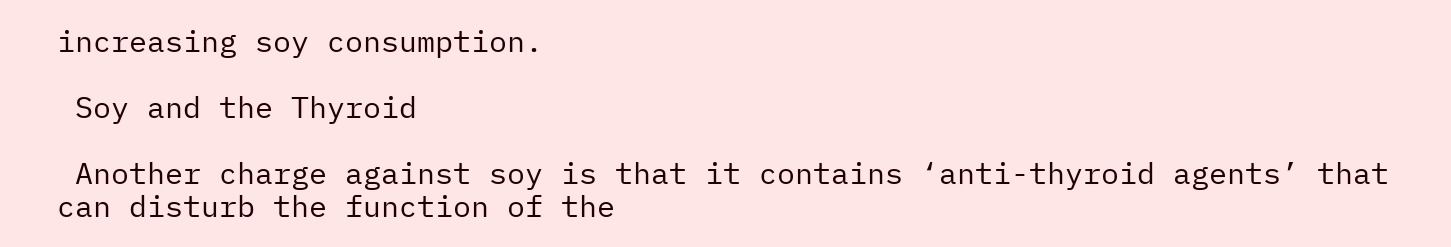increasing soy consumption.

 Soy and the Thyroid

 Another charge against soy is that it contains ‘anti-thyroid agents’ that can disturb the function of the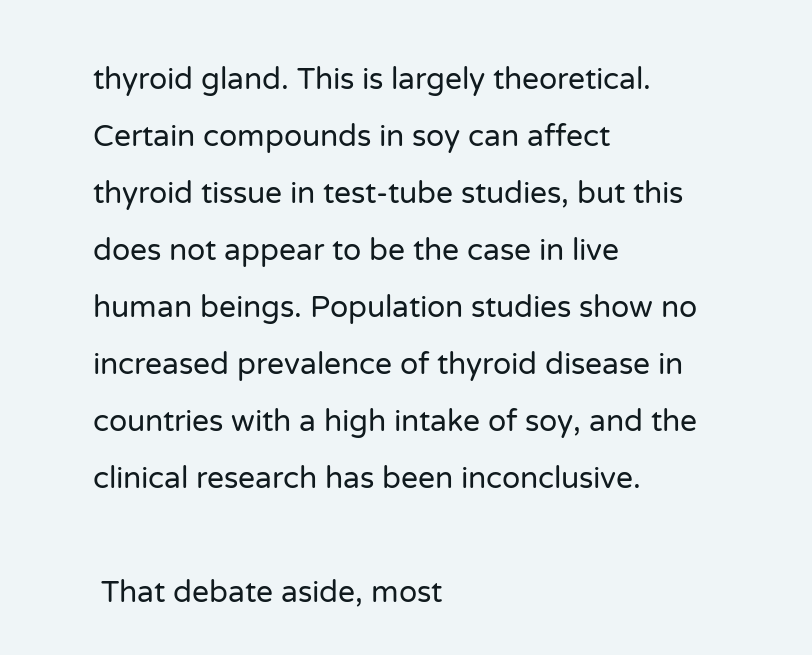thyroid gland. This is largely theoretical. Certain compounds in soy can affect thyroid tissue in test-tube studies, but this does not appear to be the case in live human beings. Population studies show no increased prevalence of thyroid disease in countries with a high intake of soy, and the clinical research has been inconclusive.

 That debate aside, most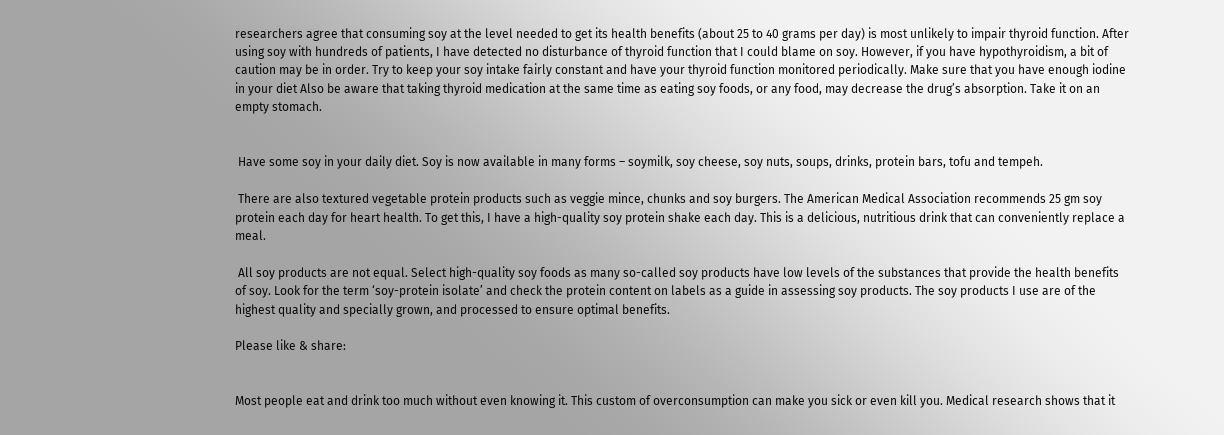researchers agree that consuming soy at the level needed to get its health benefits (about 25 to 40 grams per day) is most unlikely to impair thyroid function. After using soy with hundreds of patients, I have detected no disturbance of thyroid function that I could blame on soy. However, if you have hypothyroidism, a bit of caution may be in order. Try to keep your soy intake fairly constant and have your thyroid function monitored periodically. Make sure that you have enough iodine in your diet Also be aware that taking thyroid medication at the same time as eating soy foods, or any food, may decrease the drug’s absorption. Take it on an empty stomach.


 Have some soy in your daily diet. Soy is now available in many forms – soymilk, soy cheese, soy nuts, soups, drinks, protein bars, tofu and tempeh.

 There are also textured vegetable protein products such as veggie mince, chunks and soy burgers. The American Medical Association recommends 25 gm soy protein each day for heart health. To get this, I have a high-quality soy protein shake each day. This is a delicious, nutritious drink that can conveniently replace a meal.

 All soy products are not equal. Select high-quality soy foods as many so-called soy products have low levels of the substances that provide the health benefits of soy. Look for the term ‘soy-protein isolate’ and check the protein content on labels as a guide in assessing soy products. The soy products I use are of the highest quality and specially grown, and processed to ensure optimal benefits.

Please like & share:


Most people eat and drink too much without even knowing it. This custom of overconsumption can make you sick or even kill you. Medical research shows that it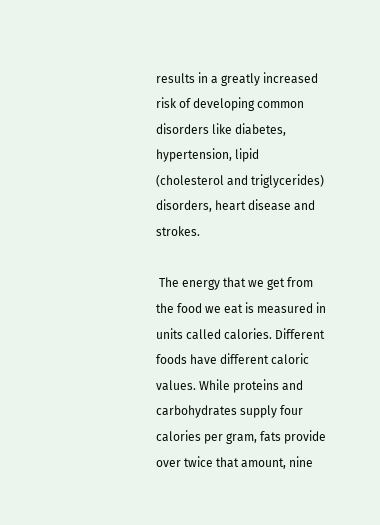results in a greatly increased risk of developing common disorders like diabetes, hypertension, lipid (cholesterol and triglycerides) disorders, heart disease and strokes.

 The energy that we get from the food we eat is measured in units called calories. Different foods have different caloric values. While proteins and carbohydrates supply four calories per gram, fats provide over twice that amount, nine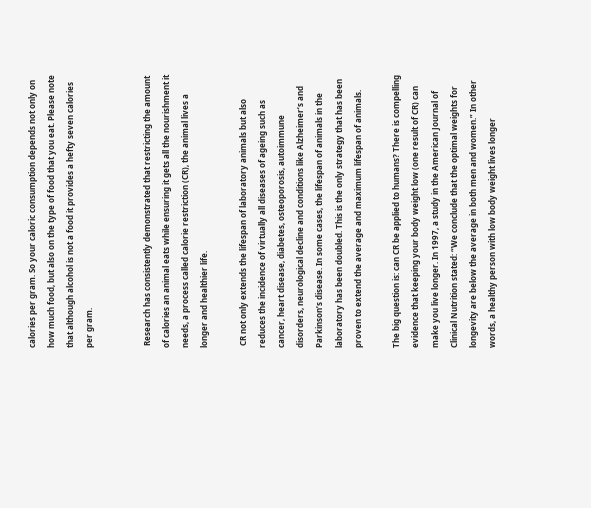calories per gram. So your caloric consumption depends not only on how much food, but also on the type of food that you eat. Please note that although alcohol is not a food it provides a hefty seven calories per gram.


 Research has consistently demonstrated that restricting the amount of calories an animal eats while ensuring it gets all the nourishment it needs, a process called calorie restriction (CR), the animal lives a longer and healthier life.

 CR not only extends the lifespan of laboratory animals but also reduces the incidence of virtually all diseases of ageing such as cancer, heart disease, diabetes, osteoporosis, autoimmune disorders, neurological decline and conditions like Alzheimer’s and Parkinson’s disease. In some cases, the lifespan of animals in the laboratory has been doubled. This is the only strategy that has been proven to extend the average and maximum lifespan of animals.

The big question is: can CR be applied to humans? There is compelling evidence that keeping your body weight low (one result of CR) can make you live longer. In 1997, a study in the American Journal of Clinical Nutrition stated: “We conclude that the optimal weights for longevity are below the average in both men and women.” In other words, a healthy person with low body weight lives longer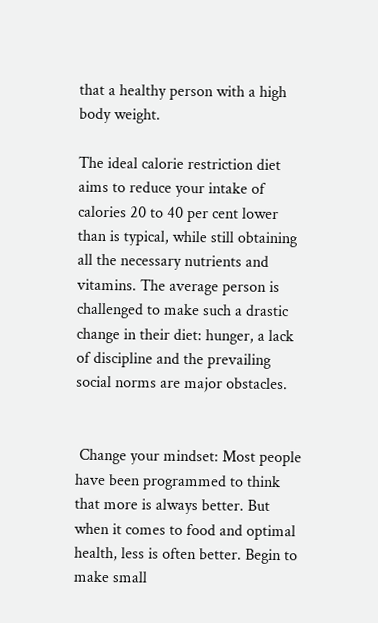that a healthy person with a high body weight.

The ideal calorie restriction diet aims to reduce your intake of calories 20 to 40 per cent lower than is typical, while still obtaining all the necessary nutrients and vitamins. The average person is challenged to make such a drastic change in their diet: hunger, a lack of discipline and the prevailing social norms are major obstacles.


 Change your mindset: Most people have been programmed to think that more is always better. But when it comes to food and optimal health, less is often better. Begin to make small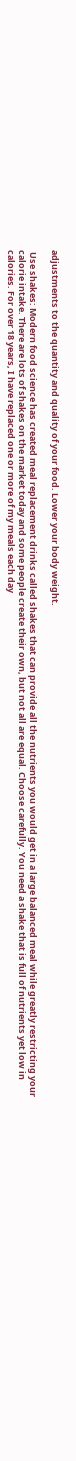adjustments to the quantity and quality of your food. Lower your body weight.

 Use shakes: Modern food science has created meal replacement drinks called shakes that can provide all the nutrients you would get in a large balanced meal while greatly restricting your calorie intake. There are lots of shakes on the market today and some people create their own, but not all are equal. Choose carefully. You need a shake that is full of nutrients yet low in calories. For over 18 years, I have replaced one or more of my meals each day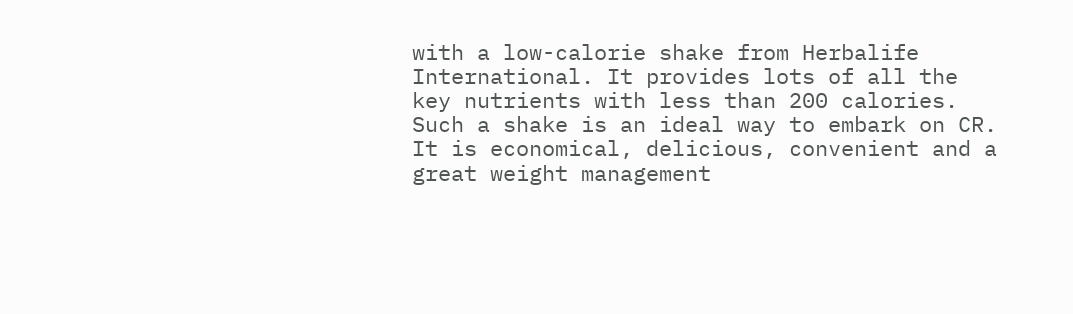with a low-calorie shake from Herbalife International. It provides lots of all the key nutrients with less than 200 calories. Such a shake is an ideal way to embark on CR. It is economical, delicious, convenient and a great weight management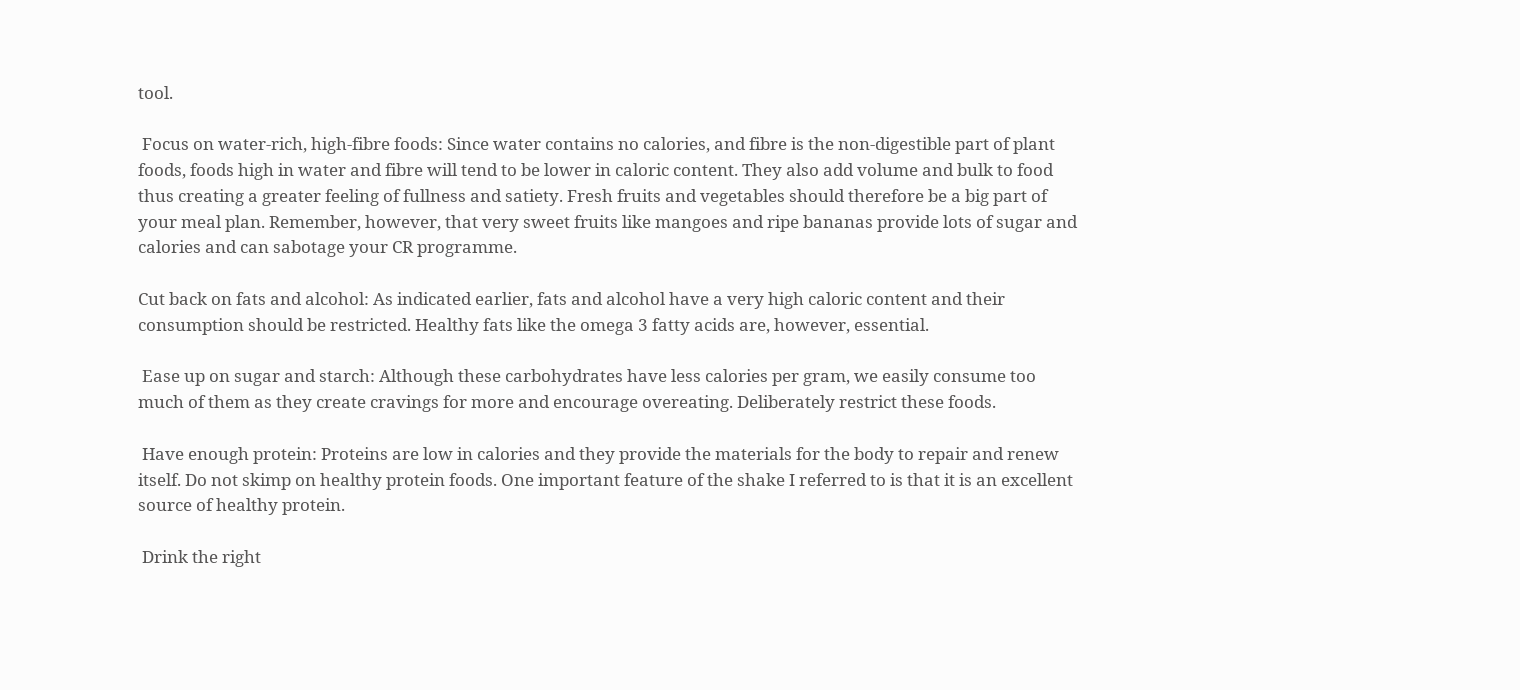tool.

 Focus on water-rich, high-fibre foods: Since water contains no calories, and fibre is the non-digestible part of plant foods, foods high in water and fibre will tend to be lower in caloric content. They also add volume and bulk to food thus creating a greater feeling of fullness and satiety. Fresh fruits and vegetables should therefore be a big part of your meal plan. Remember, however, that very sweet fruits like mangoes and ripe bananas provide lots of sugar and calories and can sabotage your CR programme.

Cut back on fats and alcohol: As indicated earlier, fats and alcohol have a very high caloric content and their consumption should be restricted. Healthy fats like the omega 3 fatty acids are, however, essential.

 Ease up on sugar and starch: Although these carbohydrates have less calories per gram, we easily consume too much of them as they create cravings for more and encourage overeating. Deliberately restrict these foods.

 Have enough protein: Proteins are low in calories and they provide the materials for the body to repair and renew itself. Do not skimp on healthy protein foods. One important feature of the shake I referred to is that it is an excellent source of healthy protein.

 Drink the right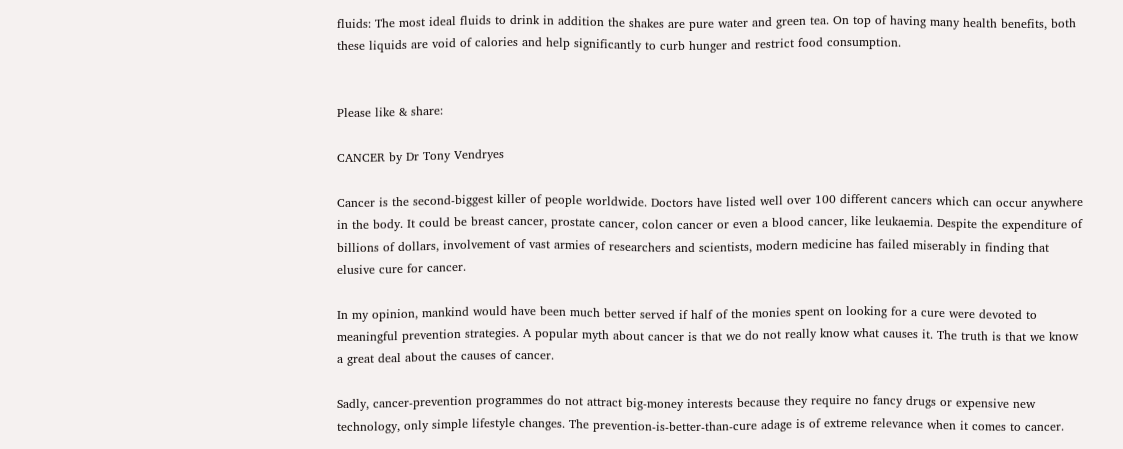fluids: The most ideal fluids to drink in addition the shakes are pure water and green tea. On top of having many health benefits, both these liquids are void of calories and help significantly to curb hunger and restrict food consumption.


Please like & share:

CANCER by Dr Tony Vendryes

Cancer is the second-biggest killer of people worldwide. Doctors have listed well over 100 different cancers which can occur anywhere in the body. It could be breast cancer, prostate cancer, colon cancer or even a blood cancer, like leukaemia. Despite the expenditure of billions of dollars, involvement of vast armies of researchers and scientists, modern medicine has failed miserably in finding that elusive cure for cancer.

In my opinion, mankind would have been much better served if half of the monies spent on looking for a cure were devoted to meaningful prevention strategies. A popular myth about cancer is that we do not really know what causes it. The truth is that we know a great deal about the causes of cancer.

Sadly, cancer-prevention programmes do not attract big-money interests because they require no fancy drugs or expensive new technology, only simple lifestyle changes. The prevention-is-better-than-cure adage is of extreme relevance when it comes to cancer.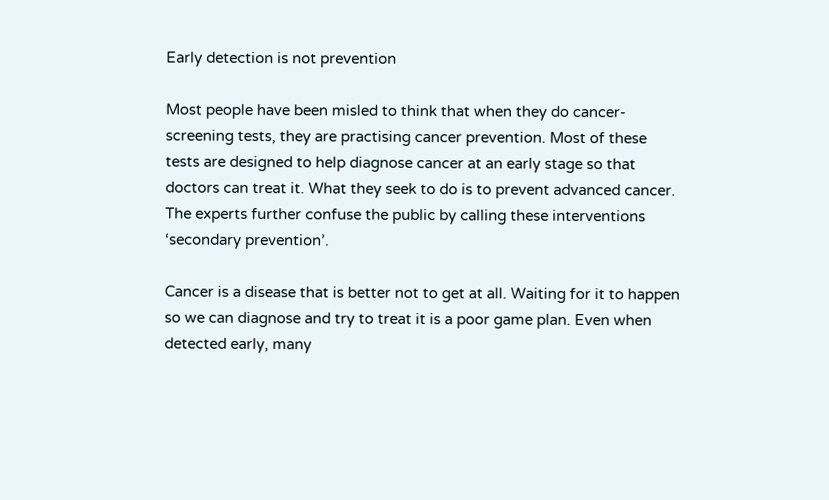Early detection is not prevention

Most people have been misled to think that when they do cancer-screening tests, they are practising cancer prevention. Most of these tests are designed to help diagnose cancer at an early stage so that doctors can treat it. What they seek to do is to prevent advanced cancer. The experts further confuse the public by calling these interventions ‘secondary prevention’.

Cancer is a disease that is better not to get at all. Waiting for it to happen so we can diagnose and try to treat it is a poor game plan. Even when detected early, many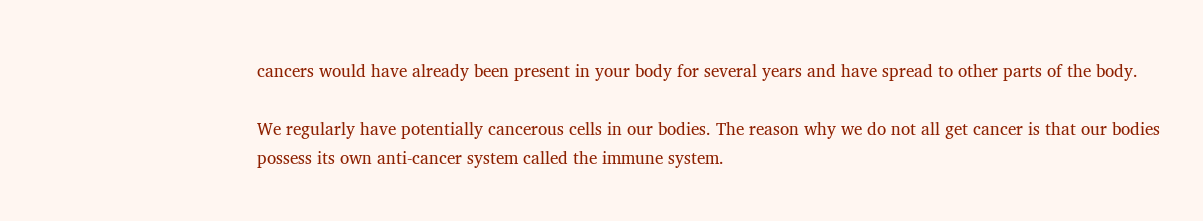cancers would have already been present in your body for several years and have spread to other parts of the body.

We regularly have potentially cancerous cells in our bodies. The reason why we do not all get cancer is that our bodies possess its own anti-cancer system called the immune system.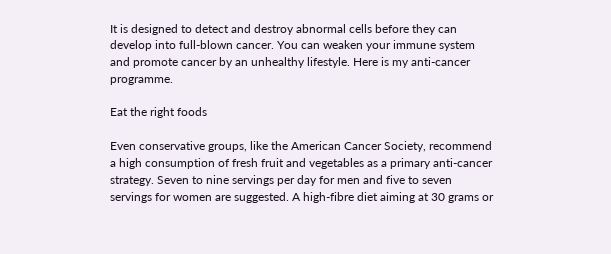It is designed to detect and destroy abnormal cells before they can develop into full-blown cancer. You can weaken your immune system and promote cancer by an unhealthy lifestyle. Here is my anti-cancer programme.

Eat the right foods

Even conservative groups, like the American Cancer Society, recommend a high consumption of fresh fruit and vegetables as a primary anti-cancer strategy. Seven to nine servings per day for men and five to seven servings for women are suggested. A high-fibre diet aiming at 30 grams or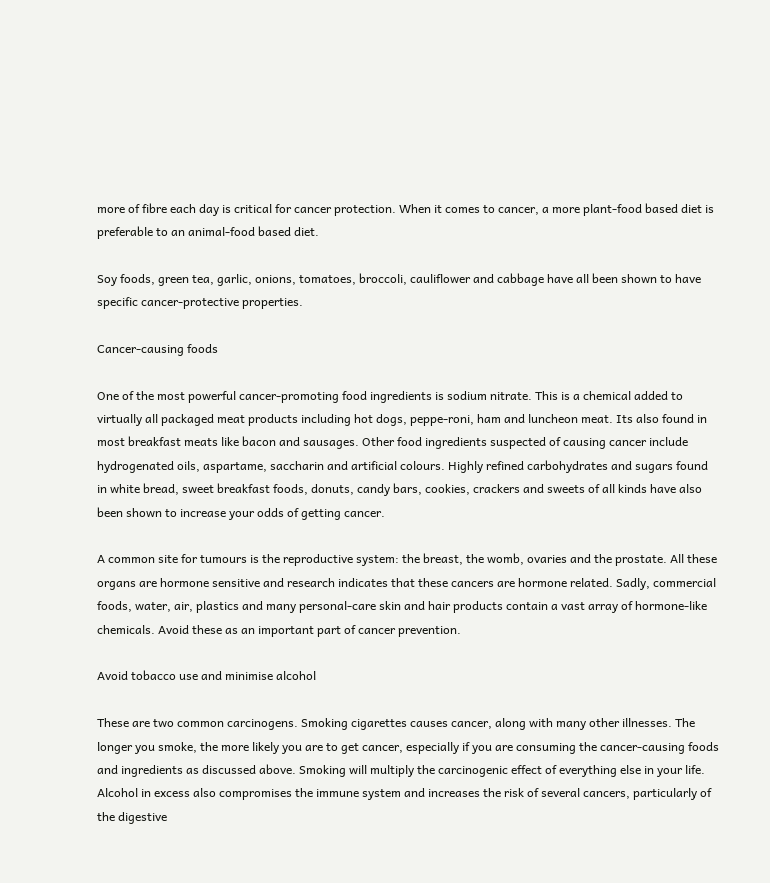more of fibre each day is critical for cancer protection. When it comes to cancer, a more plant-food based diet is preferable to an animal-food based diet.

Soy foods, green tea, garlic, onions, tomatoes, broccoli, cauliflower and cabbage have all been shown to have specific cancer-protective properties.

Cancer-causing foods

One of the most powerful cancer-promoting food ingredients is sodium nitrate. This is a chemical added to virtually all packaged meat products including hot dogs, peppe-roni, ham and luncheon meat. Its also found in most breakfast meats like bacon and sausages. Other food ingredients suspected of causing cancer include hydrogenated oils, aspartame, saccharin and artificial colours. Highly refined carbohydrates and sugars found in white bread, sweet breakfast foods, donuts, candy bars, cookies, crackers and sweets of all kinds have also been shown to increase your odds of getting cancer.

A common site for tumours is the reproductive system: the breast, the womb, ovaries and the prostate. All these organs are hormone sensitive and research indicates that these cancers are hormone related. Sadly, commercial foods, water, air, plastics and many personal-care skin and hair products contain a vast array of hormone-like chemicals. Avoid these as an important part of cancer prevention.

Avoid tobacco use and minimise alcohol

These are two common carcinogens. Smoking cigarettes causes cancer, along with many other illnesses. The longer you smoke, the more likely you are to get cancer, especially if you are consuming the cancer-causing foods and ingredients as discussed above. Smoking will multiply the carcinogenic effect of everything else in your life. Alcohol in excess also compromises the immune system and increases the risk of several cancers, particularly of the digestive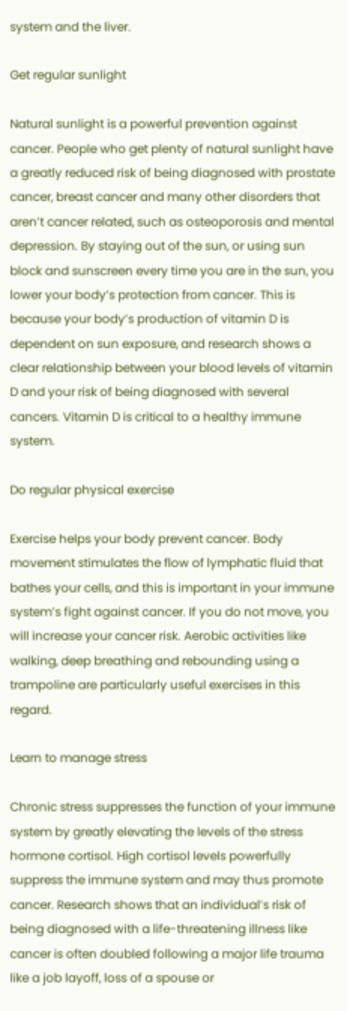system and the liver.

Get regular sunlight

Natural sunlight is a powerful prevention against cancer. People who get plenty of natural sunlight have a greatly reduced risk of being diagnosed with prostate cancer, breast cancer and many other disorders that aren’t cancer related, such as osteoporosis and mental depression. By staying out of the sun, or using sun block and sunscreen every time you are in the sun, you lower your body’s protection from cancer. This is because your body’s production of vitamin D is dependent on sun exposure, and research shows a clear relationship between your blood levels of vitamin D and your risk of being diagnosed with several cancers. Vitamin D is critical to a healthy immune system.

Do regular physical exercise

Exercise helps your body prevent cancer. Body movement stimulates the flow of lymphatic fluid that bathes your cells, and this is important in your immune system’s fight against cancer. If you do not move, you will increase your cancer risk. Aerobic activities like walking, deep breathing and rebounding using a trampoline are particularly useful exercises in this regard.

Learn to manage stress

Chronic stress suppresses the function of your immune system by greatly elevating the levels of the stress hormone cortisol. High cortisol levels powerfully suppress the immune system and may thus promote cancer. Research shows that an individual’s risk of being diagnosed with a life-threatening illness like cancer is often doubled following a major life trauma like a job layoff, loss of a spouse or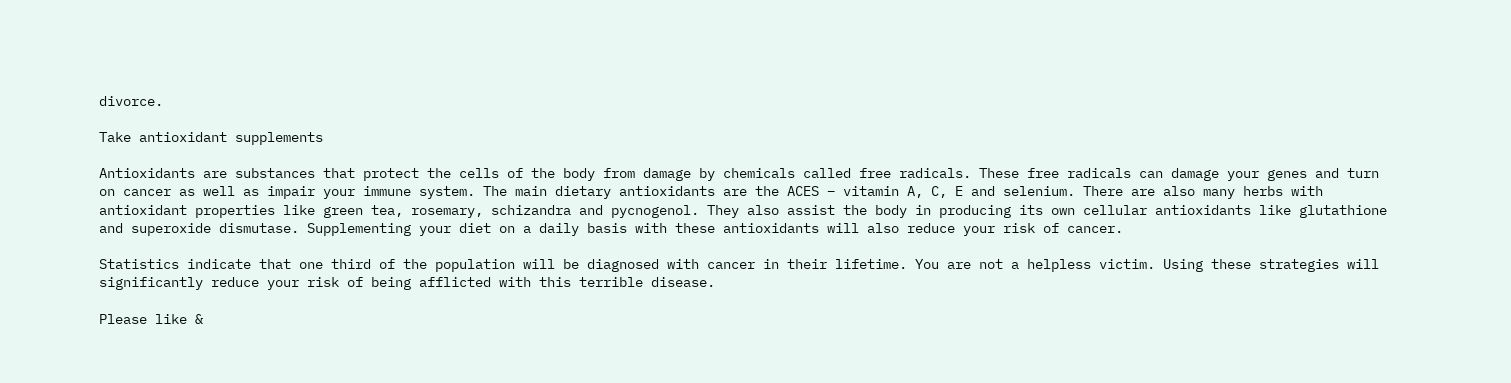divorce.

Take antioxidant supplements

Antioxidants are substances that protect the cells of the body from damage by chemicals called free radicals. These free radicals can damage your genes and turn on cancer as well as impair your immune system. The main dietary antioxidants are the ACES – vitamin A, C, E and selenium. There are also many herbs with antioxidant properties like green tea, rosemary, schizandra and pycnogenol. They also assist the body in producing its own cellular antioxidants like glutathione and superoxide dismutase. Supplementing your diet on a daily basis with these antioxidants will also reduce your risk of cancer.

Statistics indicate that one third of the population will be diagnosed with cancer in their lifetime. You are not a helpless victim. Using these strategies will significantly reduce your risk of being afflicted with this terrible disease.

Please like &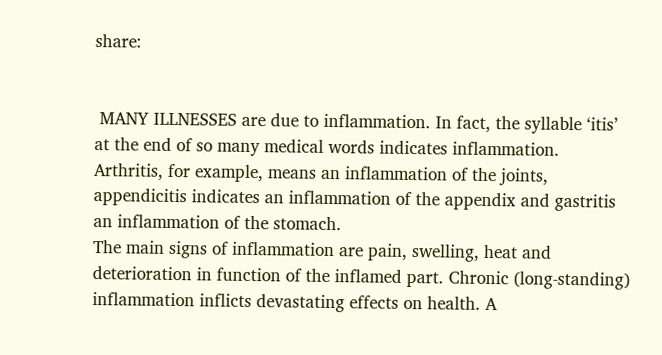share:


 MANY ILLNESSES are due to inflammation. In fact, the syllable ‘itis’ at the end of so many medical words indicates inflammation. Arthritis, for example, means an inflammation of the joints, appendicitis indicates an inflammation of the appendix and gastritis an inflammation of the stomach.
The main signs of inflammation are pain, swelling, heat and deterioration in function of the inflamed part. Chronic (long-standing) inflammation inflicts devastating effects on health. A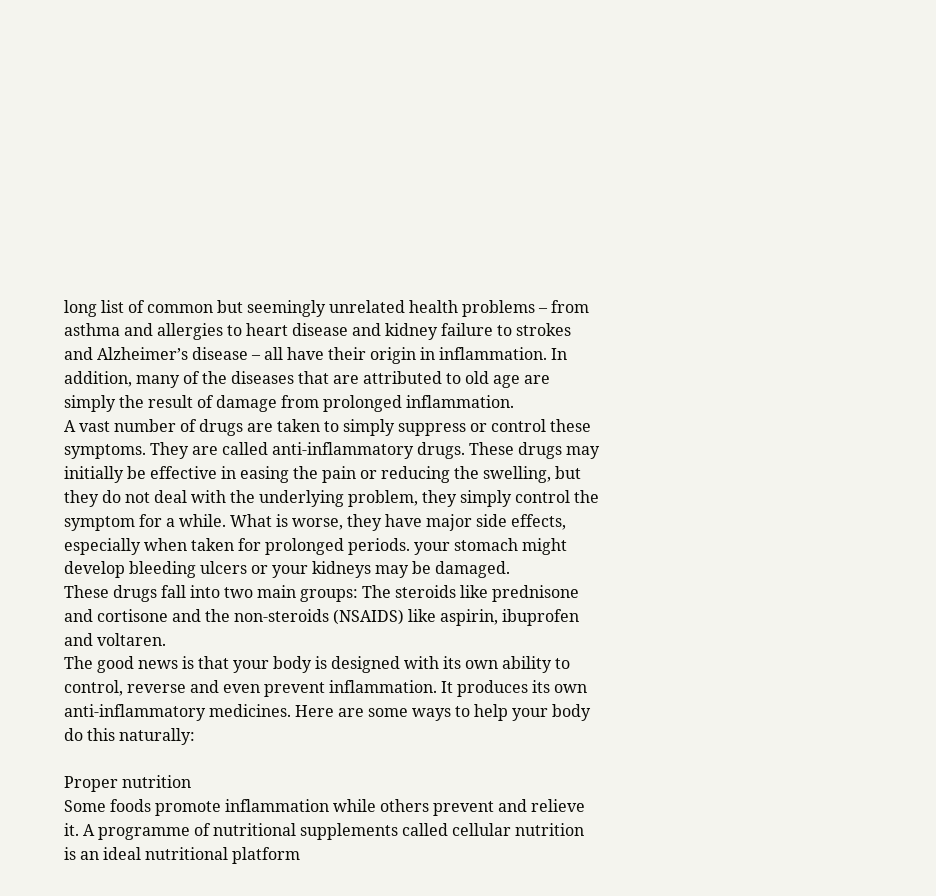long list of common but seemingly unrelated health problems – from asthma and allergies to heart disease and kidney failure to strokes and Alzheimer’s disease – all have their origin in inflammation. In addition, many of the diseases that are attributed to old age are simply the result of damage from prolonged inflammation.
A vast number of drugs are taken to simply suppress or control these symptoms. They are called anti-inflammatory drugs. These drugs may initially be effective in easing the pain or reducing the swelling, but they do not deal with the underlying problem, they simply control the symptom for a while. What is worse, they have major side effects, especially when taken for prolonged periods. your stomach might develop bleeding ulcers or your kidneys may be damaged.
These drugs fall into two main groups: The steroids like prednisone and cortisone and the non-steroids (NSAIDS) like aspirin, ibuprofen and voltaren.
The good news is that your body is designed with its own ability to control, reverse and even prevent inflammation. It produces its own anti-inflammatory medicines. Here are some ways to help your body do this naturally:

Proper nutrition
Some foods promote inflammation while others prevent and relieve it. A programme of nutritional supplements called cellular nutrition is an ideal nutritional platform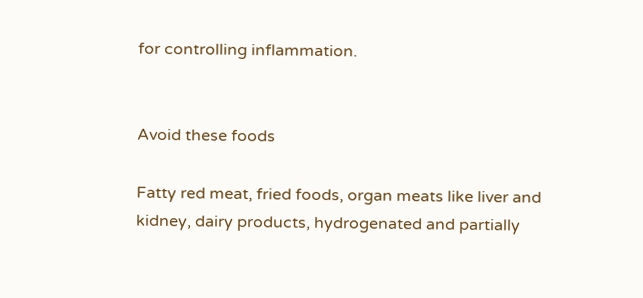for controlling inflammation.


Avoid these foods

Fatty red meat, fried foods, organ meats like liver and kidney, dairy products, hydrogenated and partially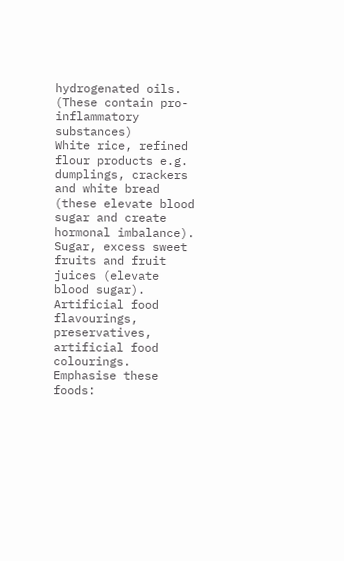hydrogenated oils. (These contain pro-inflammatory substances)
White rice, refined flour products e.g. dumplings, crackers and white bread (these elevate blood sugar and create hormonal imbalance).
Sugar, excess sweet fruits and fruit juices (elevate blood sugar).
Artificial food flavourings, preservatives, artificial food colourings.
Emphasise these foods: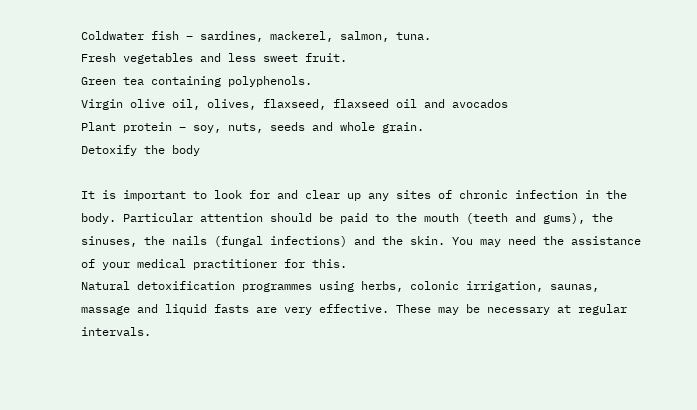Coldwater fish – sardines, mackerel, salmon, tuna.
Fresh vegetables and less sweet fruit.
Green tea containing polyphenols.
Virgin olive oil, olives, flaxseed, flaxseed oil and avocados
Plant protein – soy, nuts, seeds and whole grain.
Detoxify the body

It is important to look for and clear up any sites of chronic infection in the body. Particular attention should be paid to the mouth (teeth and gums), the sinuses, the nails (fungal infections) and the skin. You may need the assistance of your medical practitioner for this.
Natural detoxification programmes using herbs, colonic irrigation, saunas, massage and liquid fasts are very effective. These may be necessary at regular intervals.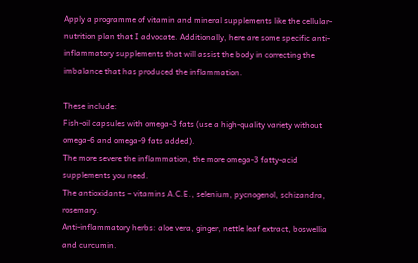Apply a programme of vitamin and mineral supplements like the cellular-nutrition plan that I advocate. Additionally, here are some specific anti-inflammatory supplements that will assist the body in correcting the imbalance that has produced the inflammation.

These include:
Fish-oil capsules with omega-3 fats (use a high-quality variety without omega-6 and omega-9 fats added).
The more severe the inflammation, the more omega-3 fatty-acid supplements you need.
The antioxidants – vitamins A.C.E., selenium, pycnogenol, schizandra, rosemary.
Anti-inflammatory herbs: aloe vera, ginger, nettle leaf extract, boswellia and curcumin.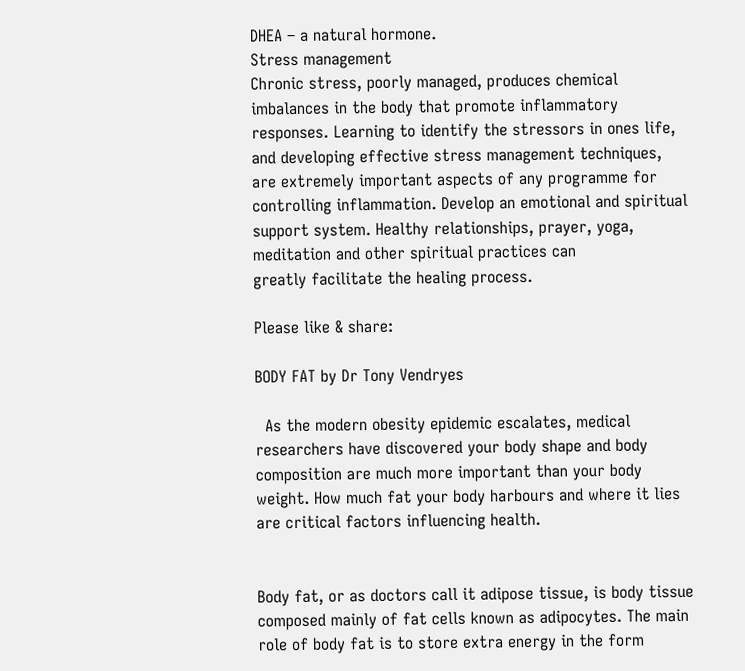DHEA – a natural hormone.
Stress management
Chronic stress, poorly managed, produces chemical imbalances in the body that promote inflammatory responses. Learning to identify the stressors in ones life, and developing effective stress management techniques, are extremely important aspects of any programme for controlling inflammation. Develop an emotional and spiritual support system. Healthy relationships, prayer, yoga, meditation and other spiritual practices can
greatly facilitate the healing process.

Please like & share:

BODY FAT by Dr Tony Vendryes

  As the modern obesity epidemic escalates, medical researchers have discovered your body shape and body composition are much more important than your body weight. How much fat your body harbours and where it lies are critical factors influencing health.


Body fat, or as doctors call it adipose tissue, is body tissue composed mainly of fat cells known as adipocytes. The main role of body fat is to store extra energy in the form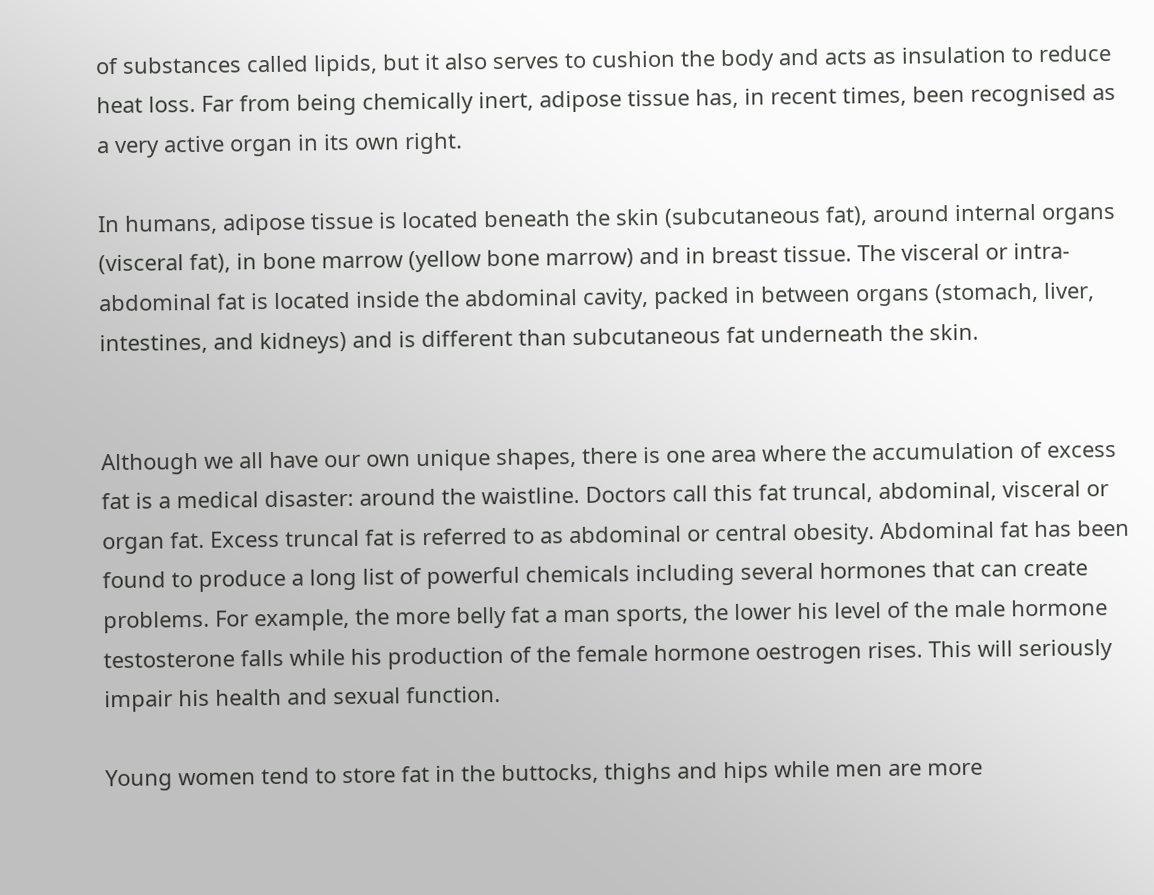of substances called lipids, but it also serves to cushion the body and acts as insulation to reduce heat loss. Far from being chemically inert, adipose tissue has, in recent times, been recognised as a very active organ in its own right.

In humans, adipose tissue is located beneath the skin (subcutaneous fat), around internal organs (visceral fat), in bone marrow (yellow bone marrow) and in breast tissue. The visceral or intra-abdominal fat is located inside the abdominal cavity, packed in between organs (stomach, liver, intestines, and kidneys) and is different than subcutaneous fat underneath the skin.


Although we all have our own unique shapes, there is one area where the accumulation of excess fat is a medical disaster: around the waistline. Doctors call this fat truncal, abdominal, visceral or organ fat. Excess truncal fat is referred to as abdominal or central obesity. Abdominal fat has been found to produce a long list of powerful chemicals including several hormones that can create problems. For example, the more belly fat a man sports, the lower his level of the male hormone testosterone falls while his production of the female hormone oestrogen rises. This will seriously impair his health and sexual function.

Young women tend to store fat in the buttocks, thighs and hips while men are more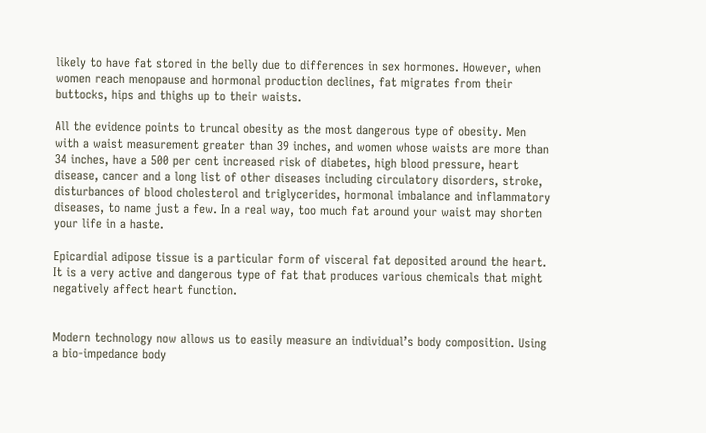likely to have fat stored in the belly due to differences in sex hormones. However, when women reach menopause and hormonal production declines, fat migrates from their buttocks, hips and thighs up to their waists.

All the evidence points to truncal obesity as the most dangerous type of obesity. Men with a waist measurement greater than 39 inches, and women whose waists are more than 34 inches, have a 500 per cent increased risk of diabetes, high blood pressure, heart disease, cancer and a long list of other diseases including circulatory disorders, stroke, disturbances of blood cholesterol and triglycerides, hormonal imbalance and inflammatory diseases, to name just a few. In a real way, too much fat around your waist may shorten your life in a haste.

Epicardial adipose tissue is a particular form of visceral fat deposited around the heart. It is a very active and dangerous type of fat that produces various chemicals that might negatively affect heart function.


Modern technology now allows us to easily measure an individual’s body composition. Using a bio-impedance body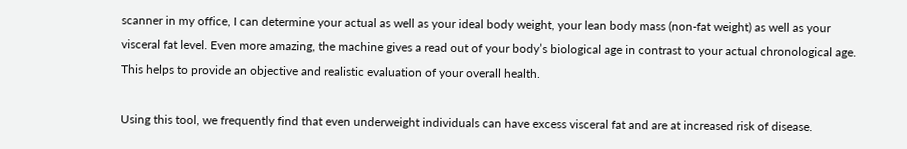scanner in my office, I can determine your actual as well as your ideal body weight, your lean body mass (non-fat weight) as well as your visceral fat level. Even more amazing, the machine gives a read out of your body’s biological age in contrast to your actual chronological age. This helps to provide an objective and realistic evaluation of your overall health.

Using this tool, we frequently find that even underweight individuals can have excess visceral fat and are at increased risk of disease.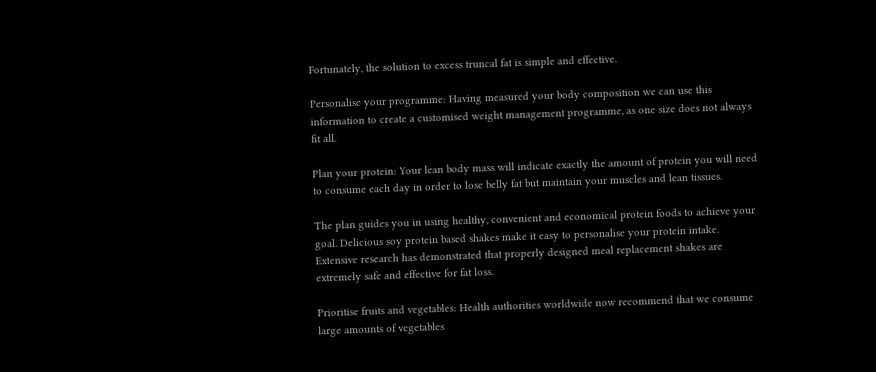Fortunately, the solution to excess truncal fat is simple and effective.

Personalise your programme: Having measured your body composition we can use this information to create a customised weight management programme, as one size does not always fit all.

Plan your protein: Your lean body mass will indicate exactly the amount of protein you will need to consume each day in order to lose belly fat but maintain your muscles and lean tissues.

The plan guides you in using healthy, convenient and economical protein foods to achieve your goal. Delicious soy protein based shakes make it easy to personalise your protein intake. Extensive research has demonstrated that properly designed meal replacement shakes are extremely safe and effective for fat loss.

Prioritise fruits and vegetables: Health authorities worldwide now recommend that we consume large amounts of vegetables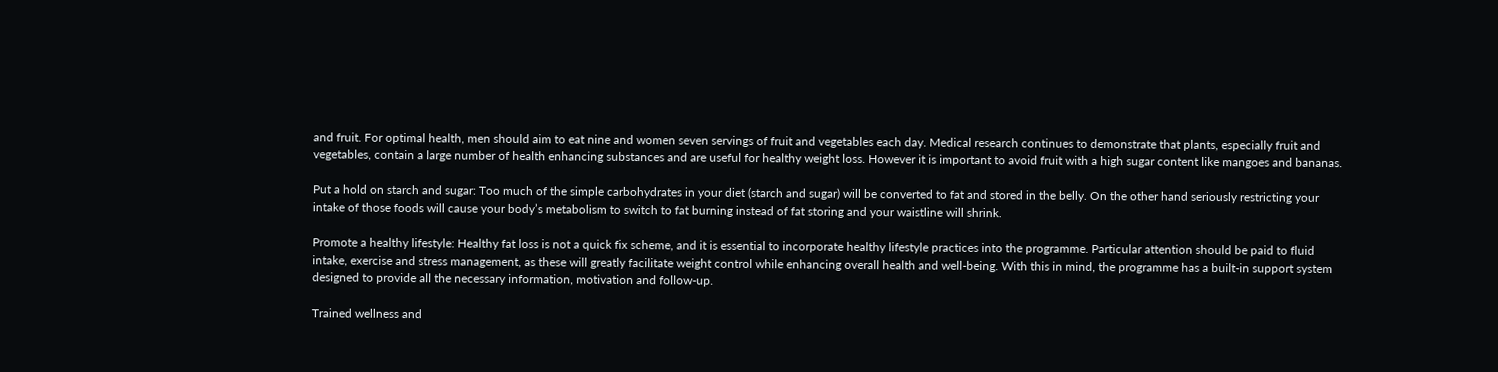and fruit. For optimal health, men should aim to eat nine and women seven servings of fruit and vegetables each day. Medical research continues to demonstrate that plants, especially fruit and vegetables, contain a large number of health enhancing substances and are useful for healthy weight loss. However it is important to avoid fruit with a high sugar content like mangoes and bananas.

Put a hold on starch and sugar: Too much of the simple carbohydrates in your diet (starch and sugar) will be converted to fat and stored in the belly. On the other hand seriously restricting your intake of those foods will cause your body’s metabolism to switch to fat burning instead of fat storing and your waistline will shrink.

Promote a healthy lifestyle: Healthy fat loss is not a quick fix scheme, and it is essential to incorporate healthy lifestyle practices into the programme. Particular attention should be paid to fluid intake, exercise and stress management, as these will greatly facilitate weight control while enhancing overall health and well-being. With this in mind, the programme has a built-in support system designed to provide all the necessary information, motivation and follow-up.

Trained wellness and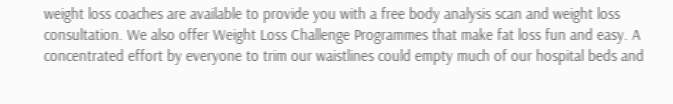weight loss coaches are available to provide you with a free body analysis scan and weight loss consultation. We also offer Weight Loss Challenge Programmes that make fat loss fun and easy. A concentrated effort by everyone to trim our waistlines could empty much of our hospital beds and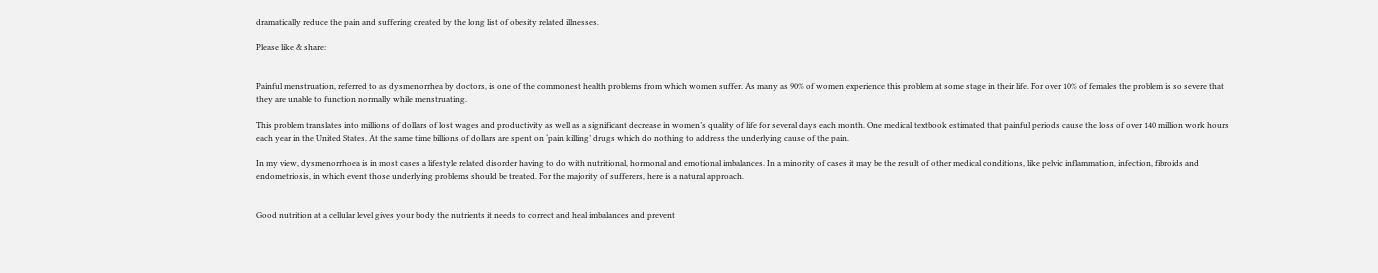dramatically reduce the pain and suffering created by the long list of obesity related illnesses.

Please like & share:


Painful menstruation, referred to as dysmenorrhea by doctors, is one of the commonest health problems from which women suffer. As many as 90% of women experience this problem at some stage in their life. For over 10% of females the problem is so severe that they are unable to function normally while menstruating.

This problem translates into millions of dollars of lost wages and productivity as well as a significant decrease in women’s quality of life for several days each month. One medical textbook estimated that painful periods cause the loss of over 140 million work hours each year in the United States. At the same time billions of dollars are spent on ‘pain killing’ drugs which do nothing to address the underlying cause of the pain.

In my view, dysmenorrhoea is in most cases a lifestyle related disorder having to do with nutritional, hormonal and emotional imbalances. In a minority of cases it may be the result of other medical conditions, like pelvic inflammation, infection, fibroids and endometriosis, in which event those underlying problems should be treated. For the majority of sufferers, here is a natural approach.


Good nutrition at a cellular level gives your body the nutrients it needs to correct and heal imbalances and prevent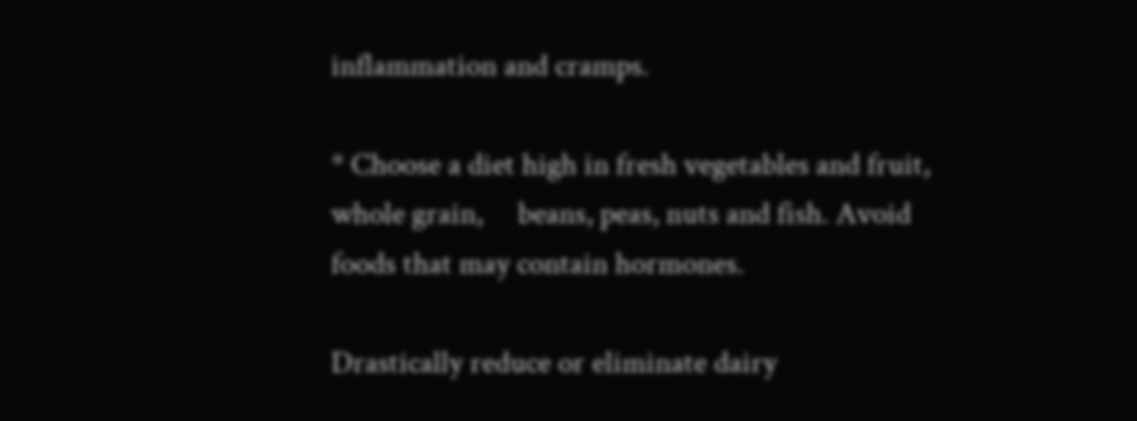inflammation and cramps.

* Choose a diet high in fresh vegetables and fruit, whole grain,     beans, peas, nuts and fish. Avoid foods that may contain hormones.

Drastically reduce or eliminate dairy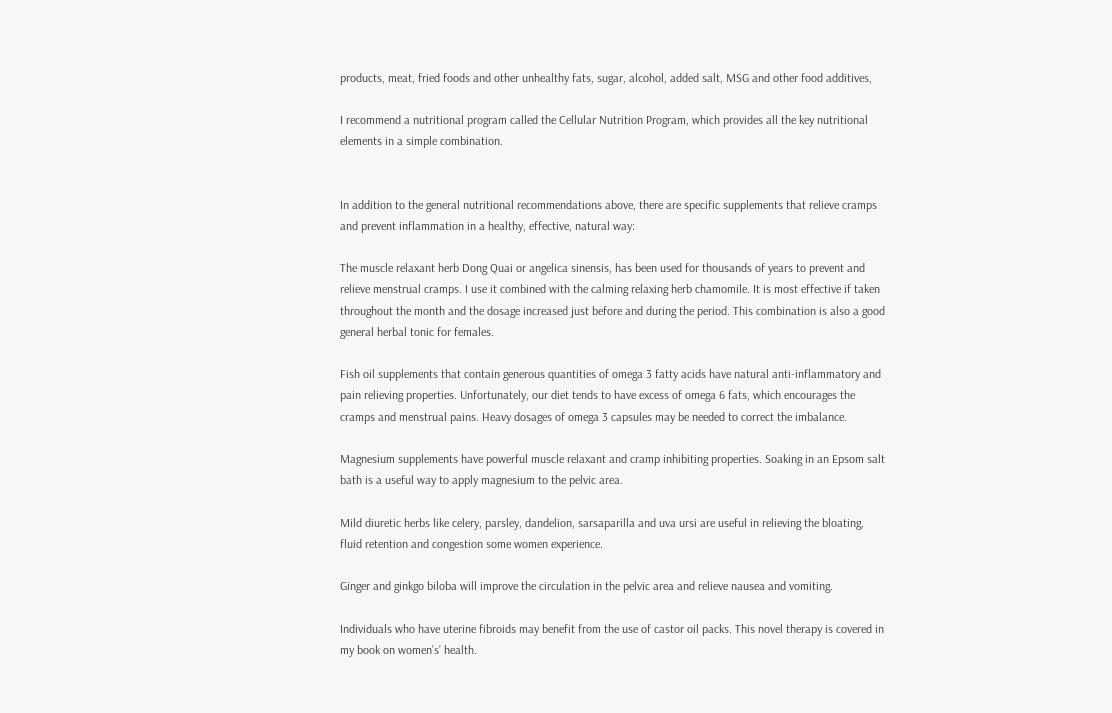products, meat, fried foods and other unhealthy fats, sugar, alcohol, added salt, MSG and other food additives,

I recommend a nutritional program called the Cellular Nutrition Program, which provides all the key nutritional elements in a simple combination.


In addition to the general nutritional recommendations above, there are specific supplements that relieve cramps and prevent inflammation in a healthy, effective, natural way:

The muscle relaxant herb Dong Quai or angelica sinensis, has been used for thousands of years to prevent and relieve menstrual cramps. I use it combined with the calming relaxing herb chamomile. It is most effective if taken throughout the month and the dosage increased just before and during the period. This combination is also a good general herbal tonic for females.

Fish oil supplements that contain generous quantities of omega 3 fatty acids have natural anti-inflammatory and pain relieving properties. Unfortunately, our diet tends to have excess of omega 6 fats, which encourages the cramps and menstrual pains. Heavy dosages of omega 3 capsules may be needed to correct the imbalance.

Magnesium supplements have powerful muscle relaxant and cramp inhibiting properties. Soaking in an Epsom salt bath is a useful way to apply magnesium to the pelvic area.

Mild diuretic herbs like celery, parsley, dandelion, sarsaparilla and uva ursi are useful in relieving the bloating, fluid retention and congestion some women experience.

Ginger and ginkgo biloba will improve the circulation in the pelvic area and relieve nausea and vomiting.

Individuals who have uterine fibroids may benefit from the use of castor oil packs. This novel therapy is covered in my book on women’s’ health.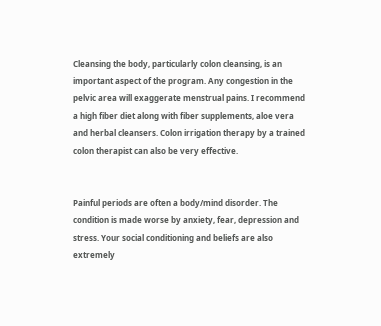Cleansing the body, particularly colon cleansing, is an important aspect of the program. Any congestion in the pelvic area will exaggerate menstrual pains. I recommend a high fiber diet along with fiber supplements, aloe vera and herbal cleansers. Colon irrigation therapy by a trained colon therapist can also be very effective.


Painful periods are often a body/mind disorder. The condition is made worse by anxiety, fear, depression and stress. Your social conditioning and beliefs are also extremely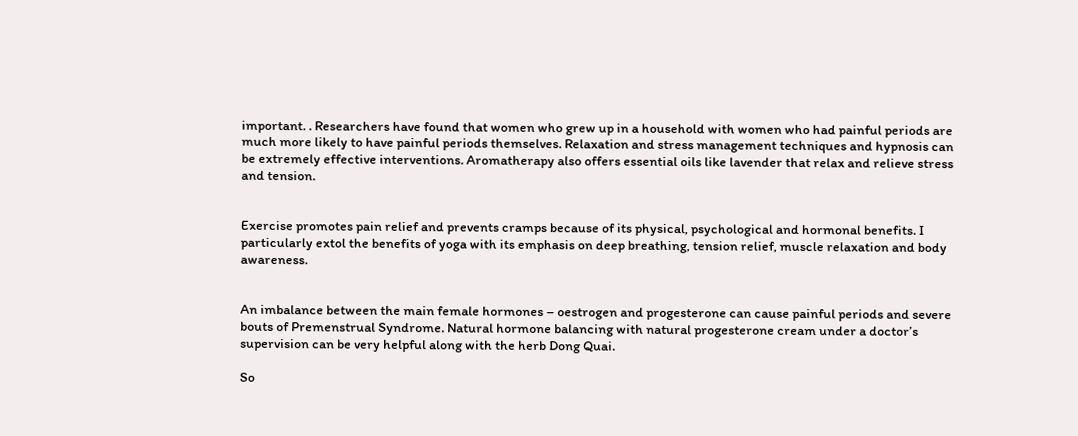important. . Researchers have found that women who grew up in a household with women who had painful periods are much more likely to have painful periods themselves. Relaxation and stress management techniques and hypnosis can be extremely effective interventions. Aromatherapy also offers essential oils like lavender that relax and relieve stress and tension.


Exercise promotes pain relief and prevents cramps because of its physical, psychological and hormonal benefits. I particularly extol the benefits of yoga with its emphasis on deep breathing, tension relief, muscle relaxation and body awareness.


An imbalance between the main female hormones – oestrogen and progesterone can cause painful periods and severe bouts of Premenstrual Syndrome. Natural hormone balancing with natural progesterone cream under a doctor’s supervision can be very helpful along with the herb Dong Quai.

So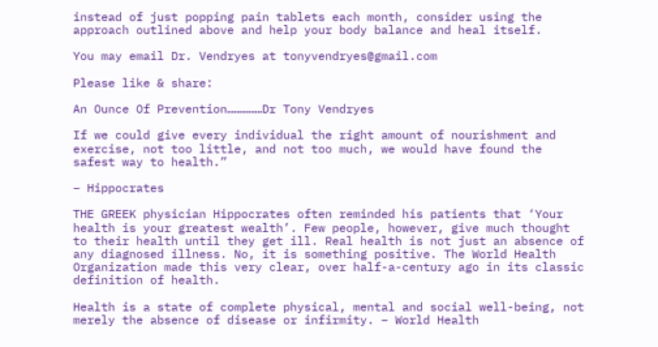instead of just popping pain tablets each month, consider using the approach outlined above and help your body balance and heal itself.

You may email Dr. Vendryes at tonyvendryes@gmail.com

Please like & share:

An Ounce Of Prevention……………Dr Tony Vendryes

If we could give every individual the right amount of nourishment and exercise, not too little, and not too much, we would have found the safest way to health.”

– Hippocrates

THE GREEK physician Hippocrates often reminded his patients that ‘Your health is your greatest wealth’. Few people, however, give much thought to their health until they get ill. Real health is not just an absence of any diagnosed illness. No, it is something positive. The World Health Organization made this very clear, over half-a-century ago in its classic definition of health.

Health is a state of complete physical, mental and social well-being, not merely the absence of disease or infirmity. – World Health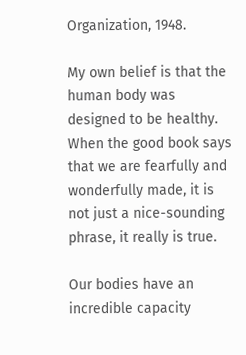Organization, 1948.

My own belief is that the human body was designed to be healthy. When the good book says that we are fearfully and wonderfully made, it is not just a nice-sounding phrase, it really is true.

Our bodies have an incredible capacity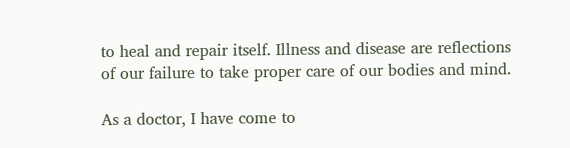to heal and repair itself. Illness and disease are reflections of our failure to take proper care of our bodies and mind.

As a doctor, I have come to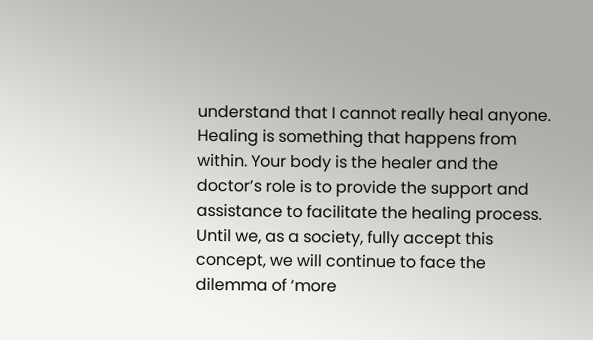understand that I cannot really heal anyone. Healing is something that happens from within. Your body is the healer and the doctor’s role is to provide the support and assistance to facilitate the healing process. Until we, as a society, fully accept this concept, we will continue to face the dilemma of ‘more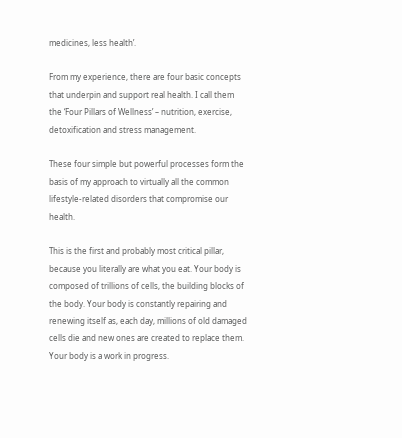medicines, less health’.

From my experience, there are four basic concepts that underpin and support real health. I call them the ‘Four Pillars of Wellness’ – nutrition, exercise, detoxification and stress management.

These four simple but powerful processes form the basis of my approach to virtually all the common lifestyle-related disorders that compromise our health.

This is the first and probably most critical pillar, because you literally are what you eat. Your body is composed of trillions of cells, the building blocks of the body. Your body is constantly repairing and renewing itself as, each day, millions of old damaged cells die and new ones are created to replace them. Your body is a work in progress.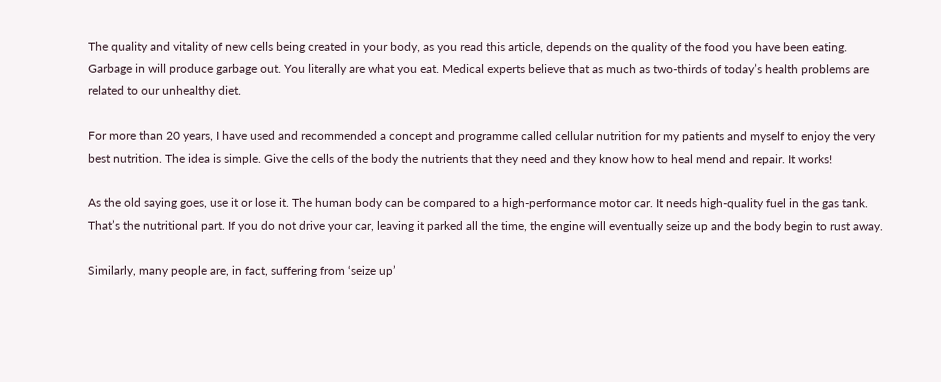The quality and vitality of new cells being created in your body, as you read this article, depends on the quality of the food you have been eating. Garbage in will produce garbage out. You literally are what you eat. Medical experts believe that as much as two-thirds of today’s health problems are related to our unhealthy diet.

For more than 20 years, I have used and recommended a concept and programme called cellular nutrition for my patients and myself to enjoy the very best nutrition. The idea is simple. Give the cells of the body the nutrients that they need and they know how to heal mend and repair. It works!

As the old saying goes, use it or lose it. The human body can be compared to a high-performance motor car. It needs high-quality fuel in the gas tank. That’s the nutritional part. If you do not drive your car, leaving it parked all the time, the engine will eventually seize up and the body begin to rust away.

Similarly, many people are, in fact, suffering from ‘seize up’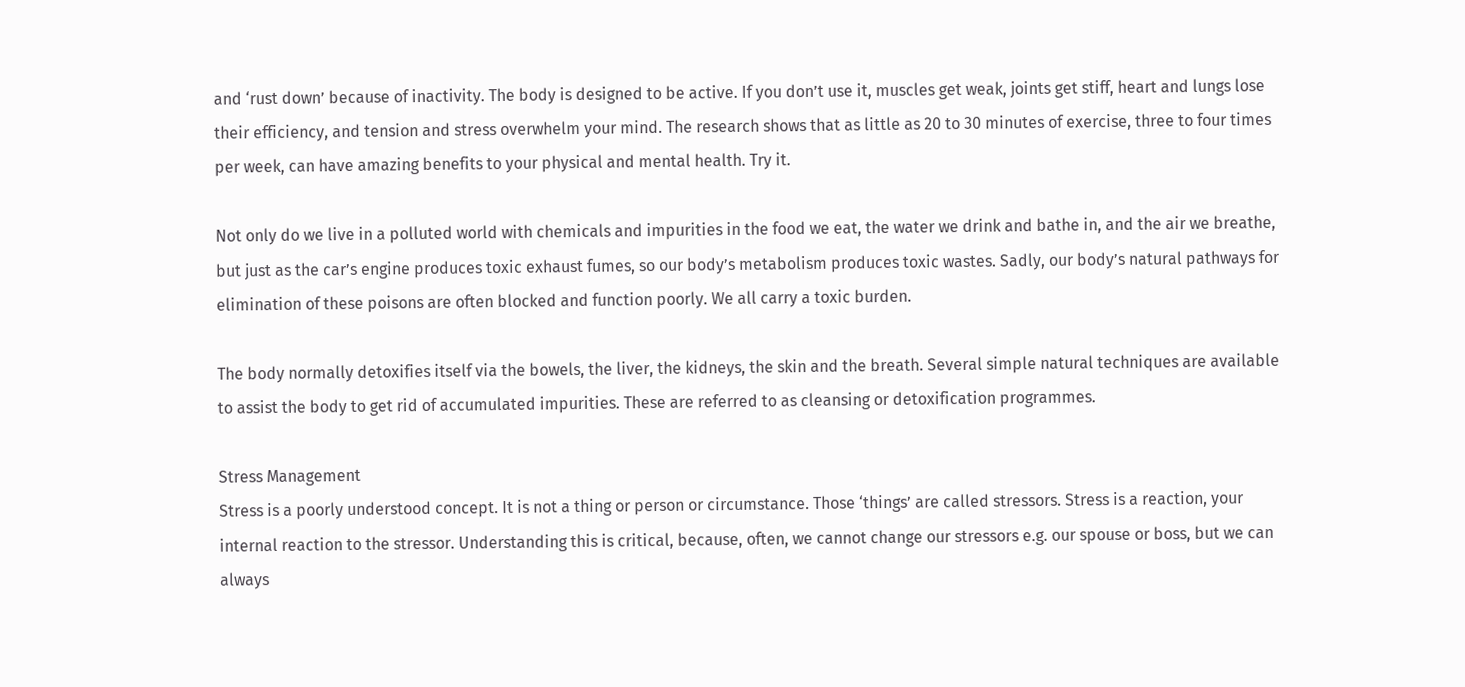and ‘rust down’ because of inactivity. The body is designed to be active. If you don’t use it, muscles get weak, joints get stiff, heart and lungs lose their efficiency, and tension and stress overwhelm your mind. The research shows that as little as 20 to 30 minutes of exercise, three to four times per week, can have amazing benefits to your physical and mental health. Try it.

Not only do we live in a polluted world with chemicals and impurities in the food we eat, the water we drink and bathe in, and the air we breathe, but just as the car’s engine produces toxic exhaust fumes, so our body’s metabolism produces toxic wastes. Sadly, our body’s natural pathways for elimination of these poisons are often blocked and function poorly. We all carry a toxic burden.

The body normally detoxifies itself via the bowels, the liver, the kidneys, the skin and the breath. Several simple natural techniques are available to assist the body to get rid of accumulated impurities. These are referred to as cleansing or detoxification programmes.

Stress Management
Stress is a poorly understood concept. It is not a thing or person or circumstance. Those ‘things’ are called stressors. Stress is a reaction, your internal reaction to the stressor. Understanding this is critical, because, often, we cannot change our stressors e.g. our spouse or boss, but we can always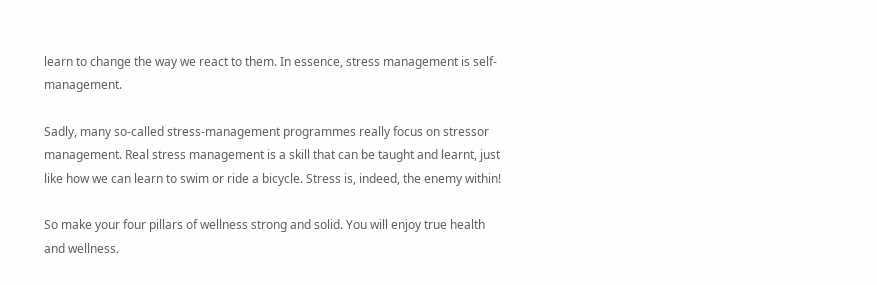learn to change the way we react to them. In essence, stress management is self-management.

Sadly, many so-called stress-management programmes really focus on stressor management. Real stress management is a skill that can be taught and learnt, just like how we can learn to swim or ride a bicycle. Stress is, indeed, the enemy within!

So make your four pillars of wellness strong and solid. You will enjoy true health and wellness.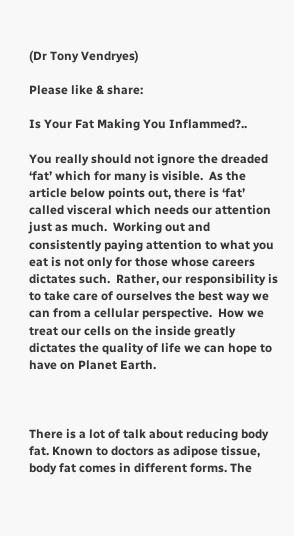(Dr Tony Vendryes)

Please like & share:

Is Your Fat Making You Inflammed?..

You really should not ignore the dreaded ‘fat’ which for many is visible.  As the article below points out, there is ‘fat’ called visceral which needs our attention just as much.  Working out and consistently paying attention to what you eat is not only for those whose careers dictates such.  Rather, our responsibility is to take care of ourselves the best way we can from a cellular perspective.  How we treat our cells on the inside greatly dictates the quality of life we can hope to have on Planet Earth.



There is a lot of talk about reducing body fat. Known to doctors as adipose tissue, body fat comes in different forms. The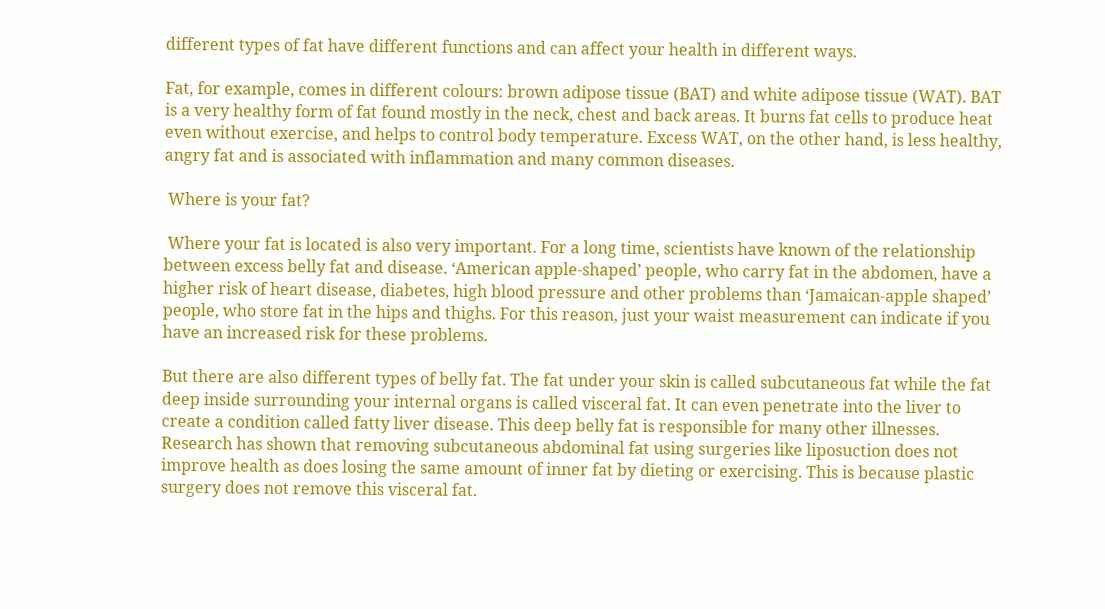different types of fat have different functions and can affect your health in different ways.

Fat, for example, comes in different colours: brown adipose tissue (BAT) and white adipose tissue (WAT). BAT is a very healthy form of fat found mostly in the neck, chest and back areas. It burns fat cells to produce heat even without exercise, and helps to control body temperature. Excess WAT, on the other hand, is less healthy, angry fat and is associated with inflammation and many common diseases.

 Where is your fat?

 Where your fat is located is also very important. For a long time, scientists have known of the relationship between excess belly fat and disease. ‘American apple-shaped’ people, who carry fat in the abdomen, have a higher risk of heart disease, diabetes, high blood pressure and other problems than ‘Jamaican-apple shaped’ people, who store fat in the hips and thighs. For this reason, just your waist measurement can indicate if you have an increased risk for these problems.

But there are also different types of belly fat. The fat under your skin is called subcutaneous fat while the fat deep inside surrounding your internal organs is called visceral fat. It can even penetrate into the liver to create a condition called fatty liver disease. This deep belly fat is responsible for many other illnesses. Research has shown that removing subcutaneous abdominal fat using surgeries like liposuction does not improve health as does losing the same amount of inner fat by dieting or exercising. This is because plastic surgery does not remove this visceral fat.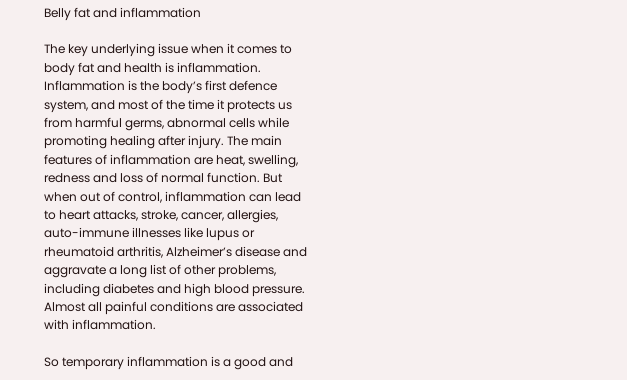Belly fat and inflammation

The key underlying issue when it comes to body fat and health is inflammation. Inflammation is the body’s first defence system, and most of the time it protects us from harmful germs, abnormal cells while promoting healing after injury. The main features of inflammation are heat, swelling, redness and loss of normal function. But when out of control, inflammation can lead to heart attacks, stroke, cancer, allergies, auto-immune illnesses like lupus or rheumatoid arthritis, Alzheimer’s disease and aggravate a long list of other problems, including diabetes and high blood pressure. Almost all painful conditions are associated with inflammation.

So temporary inflammation is a good and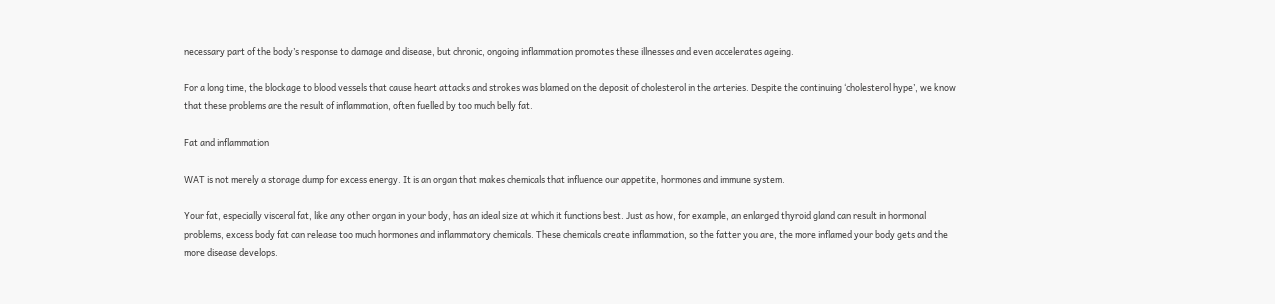necessary part of the body’s response to damage and disease, but chronic, ongoing inflammation promotes these illnesses and even accelerates ageing.

For a long time, the blockage to blood vessels that cause heart attacks and strokes was blamed on the deposit of cholesterol in the arteries. Despite the continuing ‘cholesterol hype’, we know that these problems are the result of inflammation, often fuelled by too much belly fat.

Fat and inflammation

WAT is not merely a storage dump for excess energy. It is an organ that makes chemicals that influence our appetite, hormones and immune system.

Your fat, especially visceral fat, like any other organ in your body, has an ideal size at which it functions best. Just as how, for example, an enlarged thyroid gland can result in hormonal problems, excess body fat can release too much hormones and inflammatory chemicals. These chemicals create inflammation, so the fatter you are, the more inflamed your body gets and the more disease develops.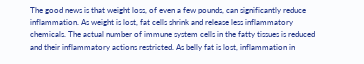The good news is that weight loss, of even a few pounds, can significantly reduce inflammation. As weight is lost, fat cells shrink and release less inflammatory chemicals. The actual number of immune system cells in the fatty tissues is reduced and their inflammatory actions restricted. As belly fat is lost, inflammation in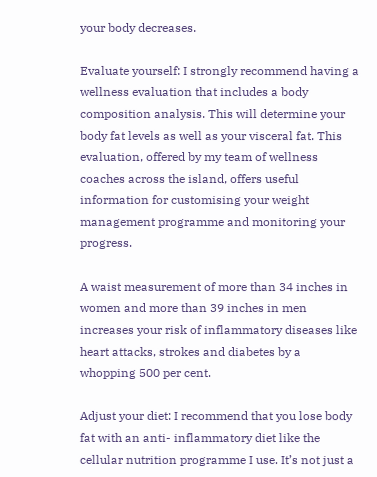your body decreases.

Evaluate yourself: I strongly recommend having a wellness evaluation that includes a body composition analysis. This will determine your body fat levels as well as your visceral fat. This evaluation, offered by my team of wellness coaches across the island, offers useful information for customising your weight management programme and monitoring your progress.

A waist measurement of more than 34 inches in women and more than 39 inches in men increases your risk of inflammatory diseases like heart attacks, strokes and diabetes by a whopping 500 per cent.

Adjust your diet: I recommend that you lose body fat with an anti- inflammatory diet like the cellular nutrition programme I use. It’s not just a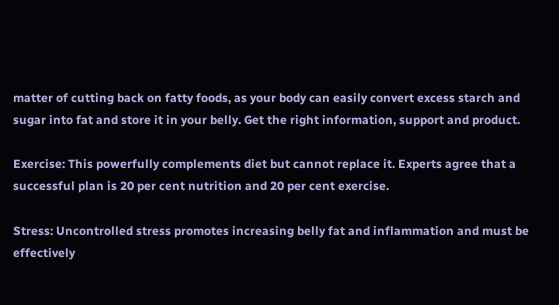matter of cutting back on fatty foods, as your body can easily convert excess starch and sugar into fat and store it in your belly. Get the right information, support and product.

Exercise: This powerfully complements diet but cannot replace it. Experts agree that a successful plan is 20 per cent nutrition and 20 per cent exercise.

Stress: Uncontrolled stress promotes increasing belly fat and inflammation and must be effectively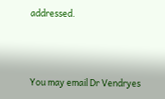addressed.



You may email Dr Vendryes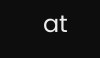at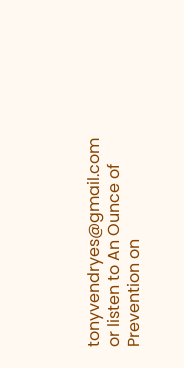tonyvendryes@gmail.com or listen to An Ounce of Prevention on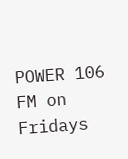POWER 106 FM on Fridays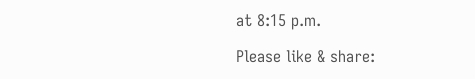at 8:15 p.m.

Please like & share: